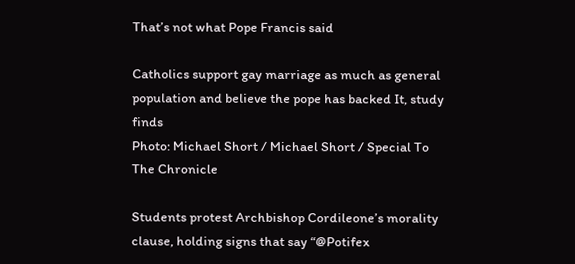That’s not what Pope Francis said

Catholics support gay marriage as much as general population and believe the pope has backed It, study finds
Photo: Michael Short / Michael Short / Special To The Chronicle

Students protest Archbishop Cordileone’s morality clause, holding signs that say “@Potifex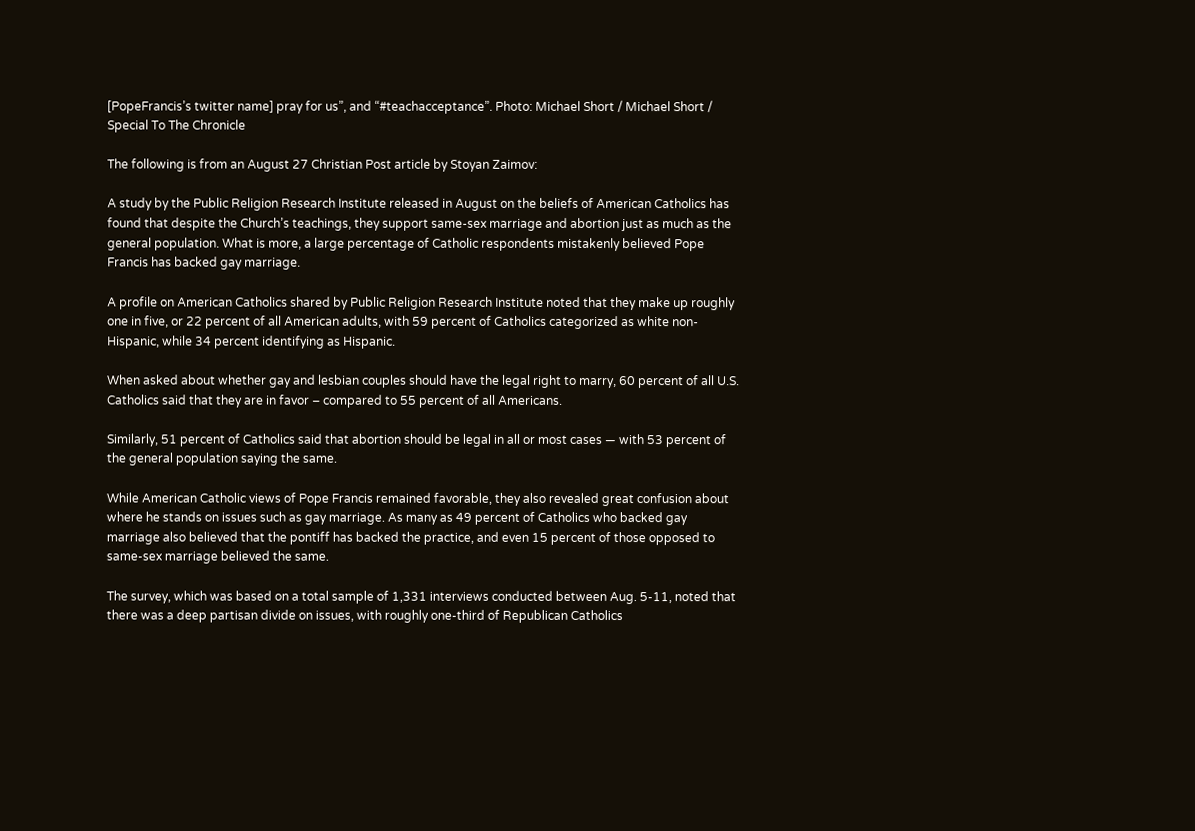[PopeFrancis’s twitter name] pray for us”, and “#teachacceptance”. Photo: Michael Short / Michael Short / Special To The Chronicle

The following is from an August 27 Christian Post article by Stoyan Zaimov:

A study by the Public Religion Research Institute released in August on the beliefs of American Catholics has found that despite the Church’s teachings, they support same-sex marriage and abortion just as much as the general population. What is more, a large percentage of Catholic respondents mistakenly believed Pope Francis has backed gay marriage.

A profile on American Catholics shared by Public Religion Research Institute noted that they make up roughly one in five, or 22 percent of all American adults, with 59 percent of Catholics categorized as white non-Hispanic, while 34 percent identifying as Hispanic.

When asked about whether gay and lesbian couples should have the legal right to marry, 60 percent of all U.S. Catholics said that they are in favor – compared to 55 percent of all Americans.

Similarly, 51 percent of Catholics said that abortion should be legal in all or most cases — with 53 percent of the general population saying the same.

While American Catholic views of Pope Francis remained favorable, they also revealed great confusion about where he stands on issues such as gay marriage. As many as 49 percent of Catholics who backed gay marriage also believed that the pontiff has backed the practice, and even 15 percent of those opposed to same-sex marriage believed the same.

The survey, which was based on a total sample of 1,331 interviews conducted between Aug. 5-11, noted that there was a deep partisan divide on issues, with roughly one-third of Republican Catholics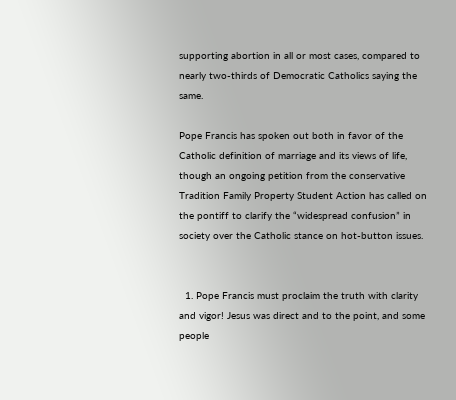supporting abortion in all or most cases, compared to nearly two-thirds of Democratic Catholics saying the same.

Pope Francis has spoken out both in favor of the Catholic definition of marriage and its views of life, though an ongoing petition from the conservative Tradition Family Property Student Action has called on the pontiff to clarify the “widespread confusion” in society over the Catholic stance on hot-button issues.


  1. Pope Francis must proclaim the truth with clarity and vigor! Jesus was direct and to the point, and some people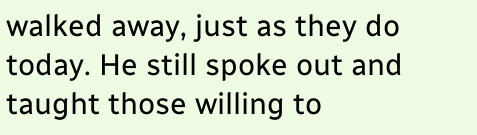walked away, just as they do today. He still spoke out and taught those willing to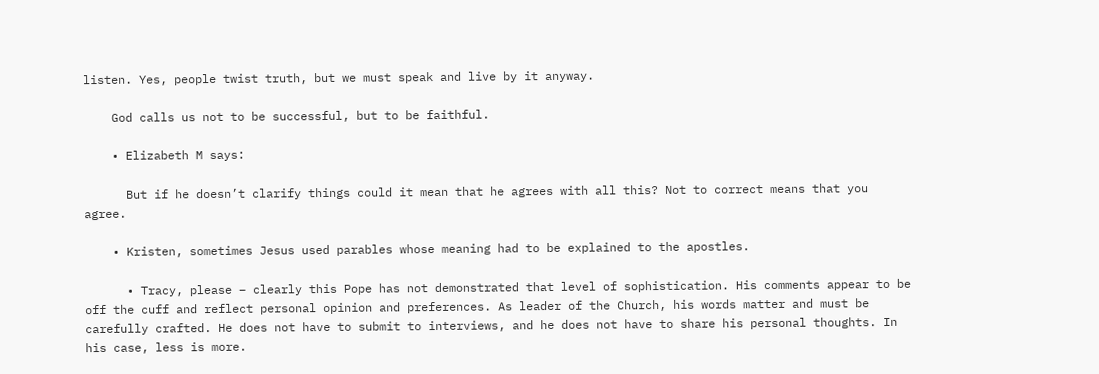listen. Yes, people twist truth, but we must speak and live by it anyway.

    God calls us not to be successful, but to be faithful.

    • Elizabeth M says:

      But if he doesn’t clarify things could it mean that he agrees with all this? Not to correct means that you agree.

    • Kristen, sometimes Jesus used parables whose meaning had to be explained to the apostles.

      • Tracy, please – clearly this Pope has not demonstrated that level of sophistication. His comments appear to be off the cuff and reflect personal opinion and preferences. As leader of the Church, his words matter and must be carefully crafted. He does not have to submit to interviews, and he does not have to share his personal thoughts. In his case, less is more.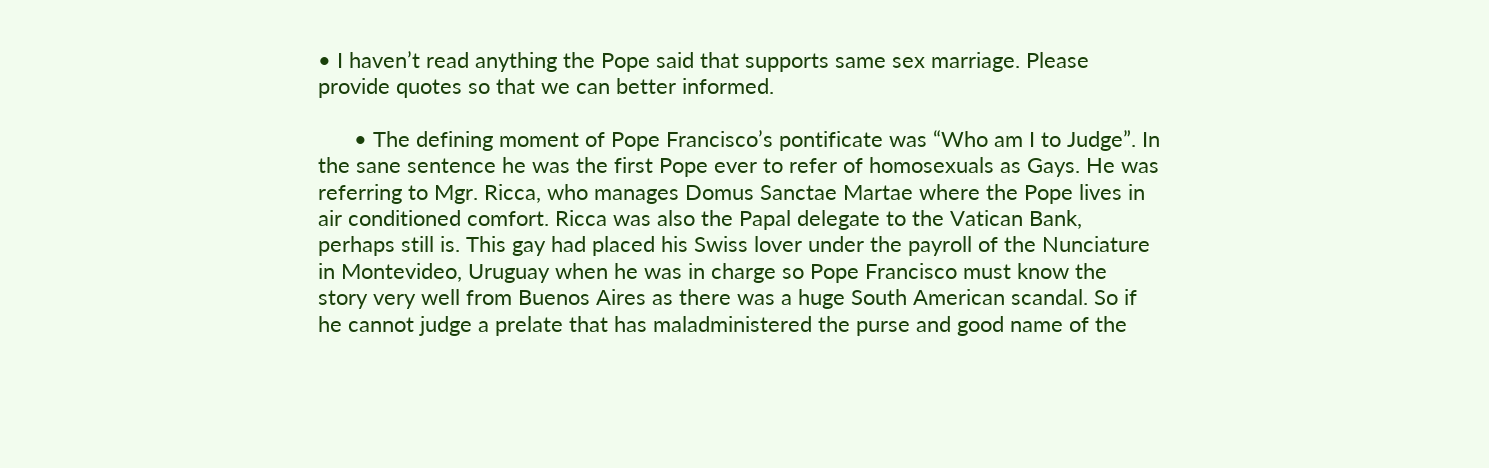• I haven’t read anything the Pope said that supports same sex marriage. Please provide quotes so that we can better informed.

      • The defining moment of Pope Francisco’s pontificate was “Who am I to Judge”. In the sane sentence he was the first Pope ever to refer of homosexuals as Gays. He was referring to Mgr. Ricca, who manages Domus Sanctae Martae where the Pope lives in air conditioned comfort. Ricca was also the Papal delegate to the Vatican Bank, perhaps still is. This gay had placed his Swiss lover under the payroll of the Nunciature in Montevideo, Uruguay when he was in charge so Pope Francisco must know the story very well from Buenos Aires as there was a huge South American scandal. So if he cannot judge a prelate that has maladministered the purse and good name of the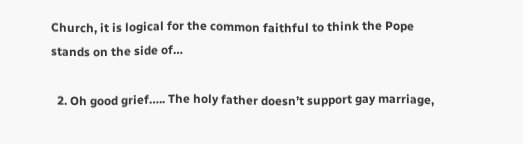Church, it is logical for the common faithful to think the Pope stands on the side of…

  2. Oh good grief….. The holy father doesn’t support gay marriage,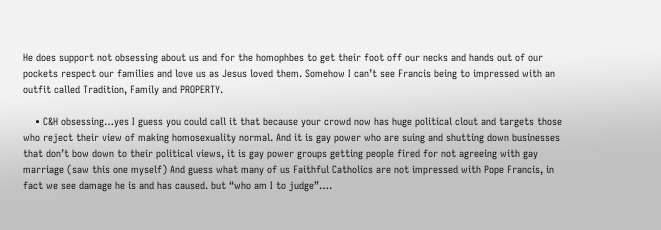He does support not obsessing about us and for the homophbes to get their foot off our necks and hands out of our pockets respect our families and love us as Jesus loved them. Somehow I can’t see Francis being to impressed with an outfit called Tradition, Family and PROPERTY.

    • C&H obsessing…yes I guess you could call it that because your crowd now has huge political clout and targets those who reject their view of making homosexuality normal. And it is gay power who are suing and shutting down businesses that don’t bow down to their political views, it is gay power groups getting people fired for not agreeing with gay marriage (saw this one myself) And guess what many of us Faithful Catholics are not impressed with Pope Francis, in fact we see damage he is and has caused. but “who am I to judge”….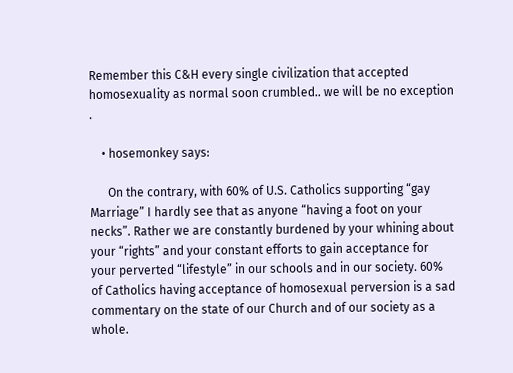Remember this C&H every single civilization that accepted homosexuality as normal soon crumbled.. we will be no exception .

    • hosemonkey says:

      On the contrary, with 60% of U.S. Catholics supporting “gay Marriage” I hardly see that as anyone “having a foot on your necks”. Rather we are constantly burdened by your whining about your “rights” and your constant efforts to gain acceptance for your perverted “lifestyle” in our schools and in our society. 60% of Catholics having acceptance of homosexual perversion is a sad commentary on the state of our Church and of our society as a whole.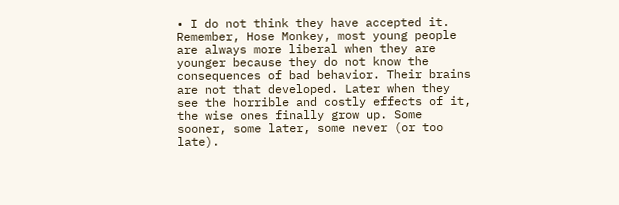• I do not think they have accepted it. Remember, Hose Monkey, most young people are always more liberal when they are younger because they do not know the consequences of bad behavior. Their brains are not that developed. Later when they see the horrible and costly effects of it, the wise ones finally grow up. Some sooner, some later, some never (or too late).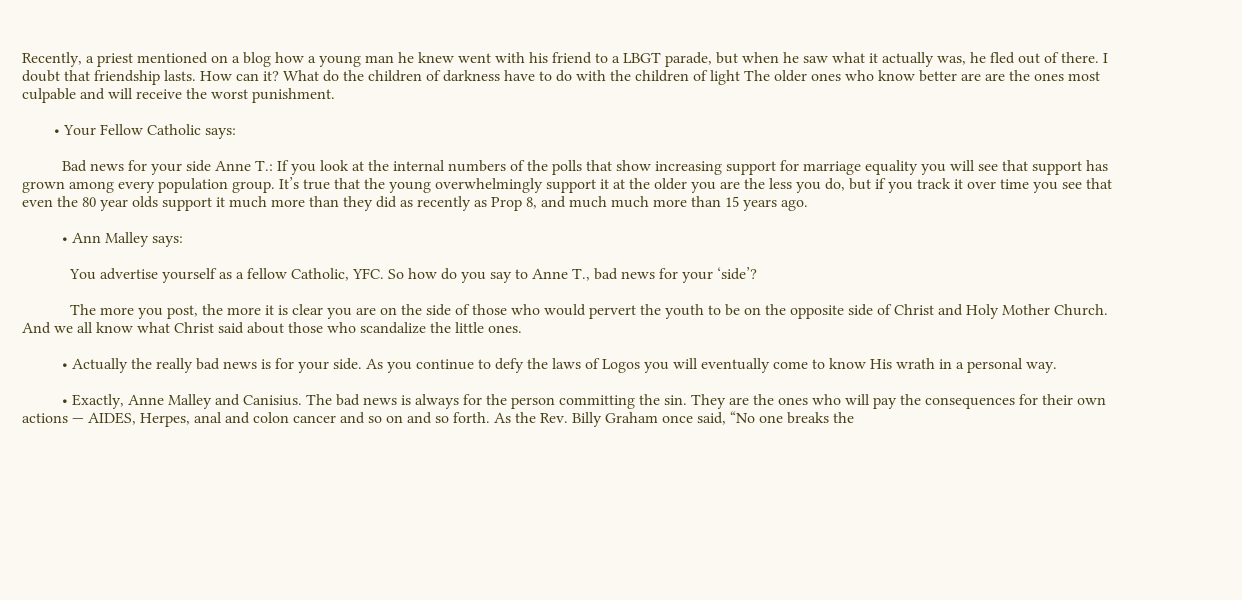Recently, a priest mentioned on a blog how a young man he knew went with his friend to a LBGT parade, but when he saw what it actually was, he fled out of there. I doubt that friendship lasts. How can it? What do the children of darkness have to do with the children of light The older ones who know better are are the ones most culpable and will receive the worst punishment.

        • Your Fellow Catholic says:

          Bad news for your side Anne T.: If you look at the internal numbers of the polls that show increasing support for marriage equality you will see that support has grown among every population group. It’s true that the young overwhelmingly support it at the older you are the less you do, but if you track it over time you see that even the 80 year olds support it much more than they did as recently as Prop 8, and much much more than 15 years ago.

          • Ann Malley says:

            You advertise yourself as a fellow Catholic, YFC. So how do you say to Anne T., bad news for your ‘side’?

            The more you post, the more it is clear you are on the side of those who would pervert the youth to be on the opposite side of Christ and Holy Mother Church. And we all know what Christ said about those who scandalize the little ones.

          • Actually the really bad news is for your side. As you continue to defy the laws of Logos you will eventually come to know His wrath in a personal way.

          • Exactly, Anne Malley and Canisius. The bad news is always for the person committing the sin. They are the ones who will pay the consequences for their own actions — AIDES, Herpes, anal and colon cancer and so on and so forth. As the Rev. Billy Graham once said, “No one breaks the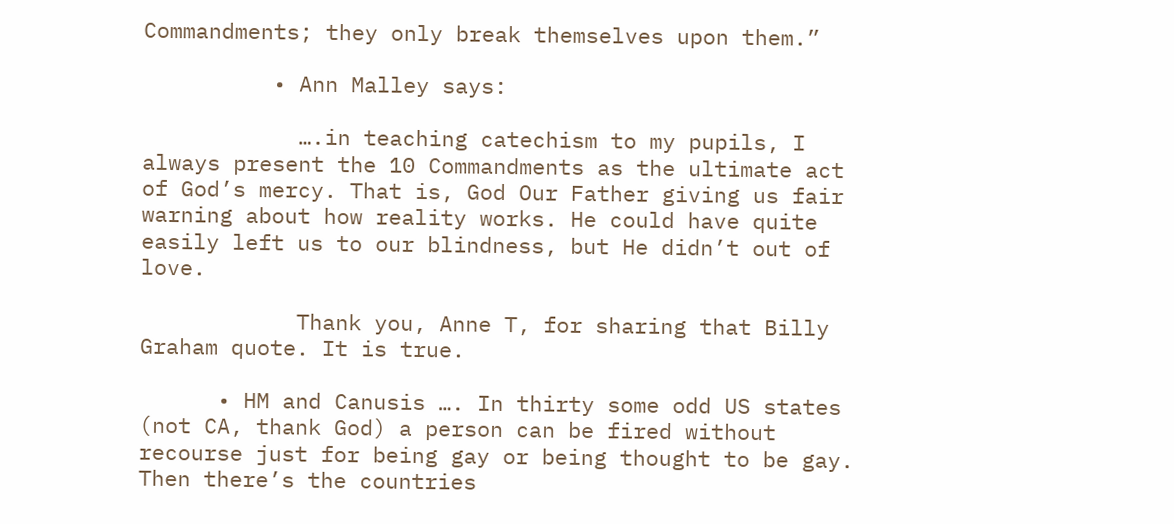Commandments; they only break themselves upon them.”

          • Ann Malley says:

            ….in teaching catechism to my pupils, I always present the 10 Commandments as the ultimate act of God’s mercy. That is, God Our Father giving us fair warning about how reality works. He could have quite easily left us to our blindness, but He didn’t out of love.

            Thank you, Anne T, for sharing that Billy Graham quote. It is true.

      • HM and Canusis …. In thirty some odd US states (not CA, thank God) a person can be fired without recourse just for being gay or being thought to be gay. Then there’s the countries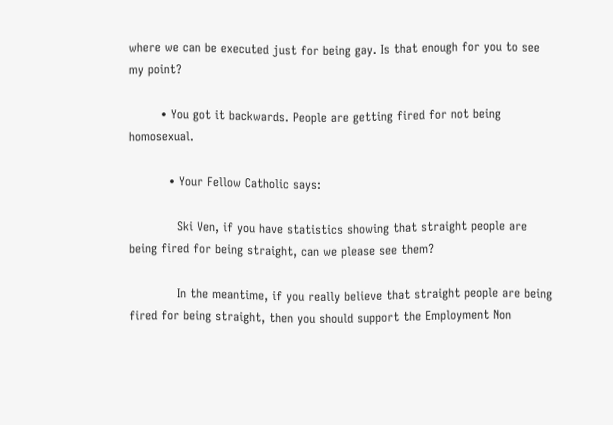where we can be executed just for being gay. Is that enough for you to see my point?

        • You got it backwards. People are getting fired for not being homosexual.

          • Your Fellow Catholic says:

            Ski Ven, if you have statistics showing that straight people are being fired for being straight, can we please see them?

            In the meantime, if you really believe that straight people are being fired for being straight, then you should support the Employment Non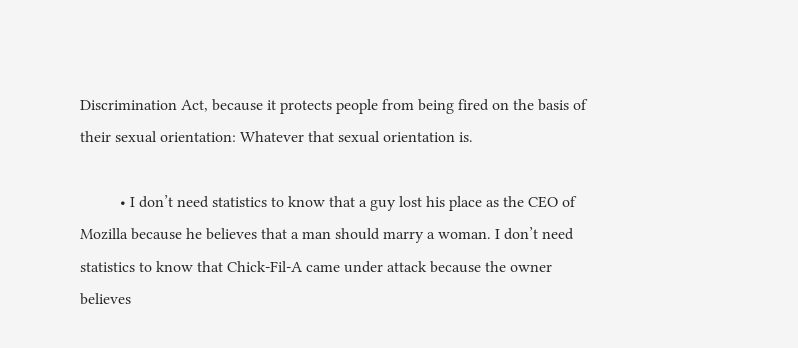Discrimination Act, because it protects people from being fired on the basis of their sexual orientation: Whatever that sexual orientation is.

          • I don’t need statistics to know that a guy lost his place as the CEO of Mozilla because he believes that a man should marry a woman. I don’t need statistics to know that Chick-Fil-A came under attack because the owner believes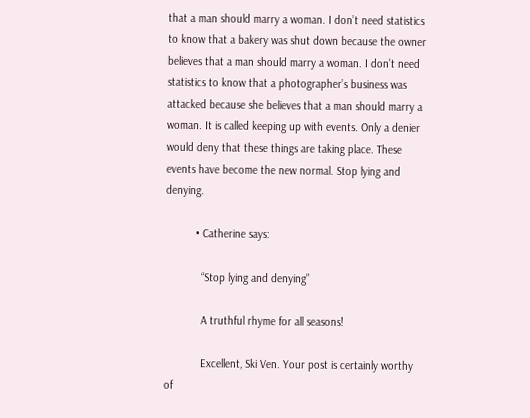that a man should marry a woman. I don’t need statistics to know that a bakery was shut down because the owner believes that a man should marry a woman. I don’t need statistics to know that a photographer’s business was attacked because she believes that a man should marry a woman. It is called keeping up with events. Only a denier would deny that these things are taking place. These events have become the new normal. Stop lying and denying.

          • Catherine says:

            “Stop lying and denying”

            A truthful rhyme for all seasons!

            Excellent, Ski Ven. Your post is certainly worthy of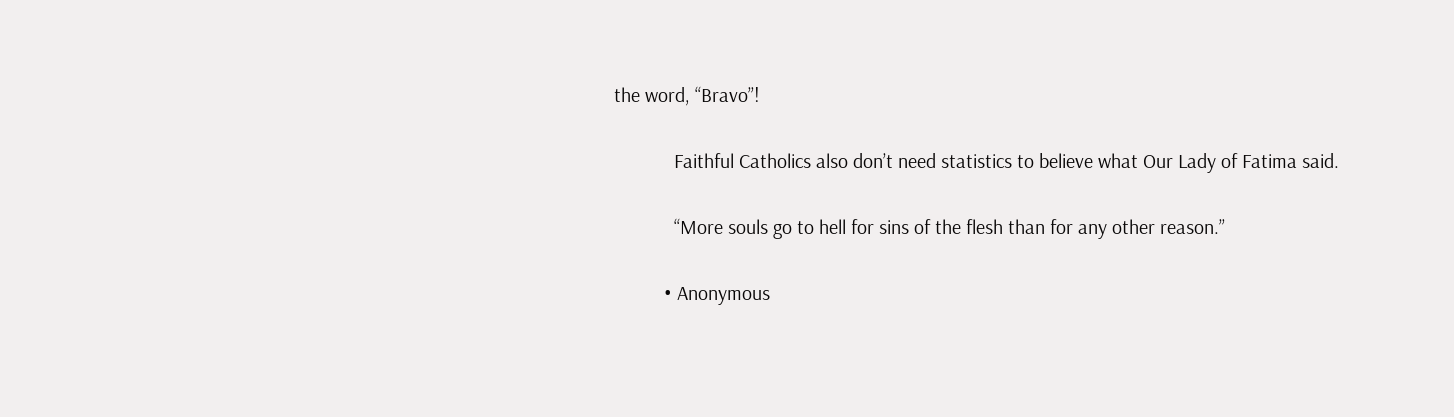the word, “Bravo”!

            Faithful Catholics also don’t need statistics to believe what Our Lady of Fatima said.

            “More souls go to hell for sins of the flesh than for any other reason.”

          • Anonymous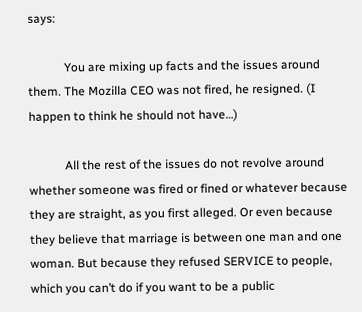says:

            You are mixing up facts and the issues around them. The Mozilla CEO was not fired, he resigned. (I happen to think he should not have…)

            All the rest of the issues do not revolve around whether someone was fired or fined or whatever because they are straight, as you first alleged. Or even because they believe that marriage is between one man and one woman. But because they refused SERVICE to people, which you can’t do if you want to be a public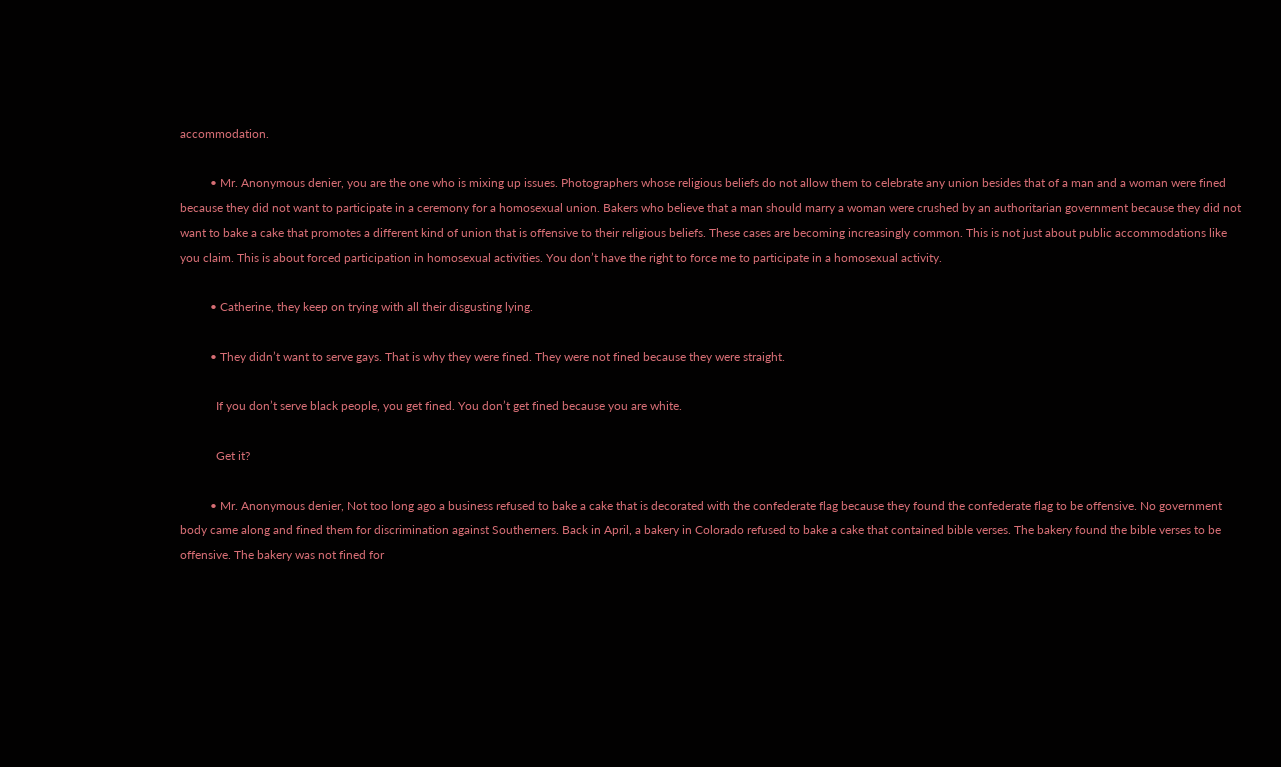accommodation.

          • Mr. Anonymous denier, you are the one who is mixing up issues. Photographers whose religious beliefs do not allow them to celebrate any union besides that of a man and a woman were fined because they did not want to participate in a ceremony for a homosexual union. Bakers who believe that a man should marry a woman were crushed by an authoritarian government because they did not want to bake a cake that promotes a different kind of union that is offensive to their religious beliefs. These cases are becoming increasingly common. This is not just about public accommodations like you claim. This is about forced participation in homosexual activities. You don’t have the right to force me to participate in a homosexual activity.

          • Catherine, they keep on trying with all their disgusting lying.

          • They didn’t want to serve gays. That is why they were fined. They were not fined because they were straight.

            If you don’t serve black people, you get fined. You don’t get fined because you are white.

            Get it?

          • Mr. Anonymous denier, Not too long ago a business refused to bake a cake that is decorated with the confederate flag because they found the confederate flag to be offensive. No government body came along and fined them for discrimination against Southerners. Back in April, a bakery in Colorado refused to bake a cake that contained bible verses. The bakery found the bible verses to be offensive. The bakery was not fined for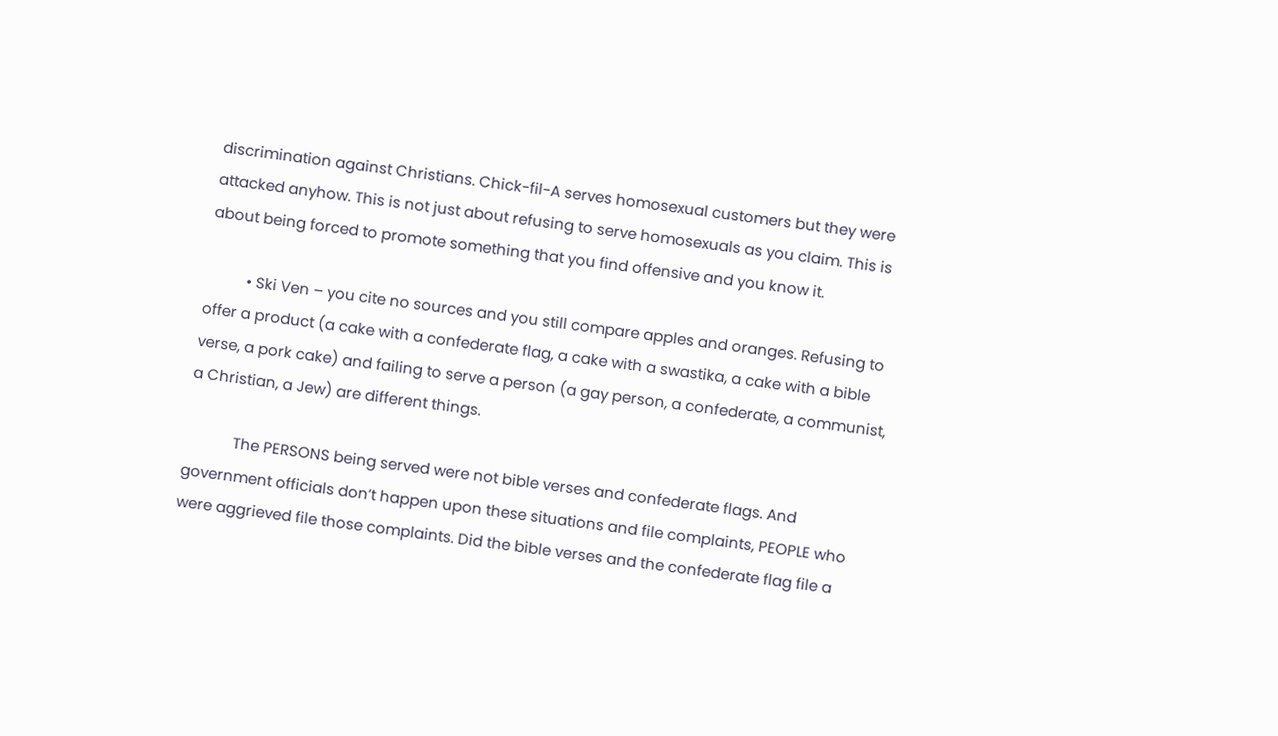discrimination against Christians. Chick-fil-A serves homosexual customers but they were attacked anyhow. This is not just about refusing to serve homosexuals as you claim. This is about being forced to promote something that you find offensive and you know it.

          • Ski Ven – you cite no sources and you still compare apples and oranges. Refusing to offer a product (a cake with a confederate flag, a cake with a swastika, a cake with a bible verse, a pork cake) and failing to serve a person (a gay person, a confederate, a communist, a Christian, a Jew) are different things.

            The PERSONS being served were not bible verses and confederate flags. And government officials don’t happen upon these situations and file complaints, PEOPLE who were aggrieved file those complaints. Did the bible verses and the confederate flag file a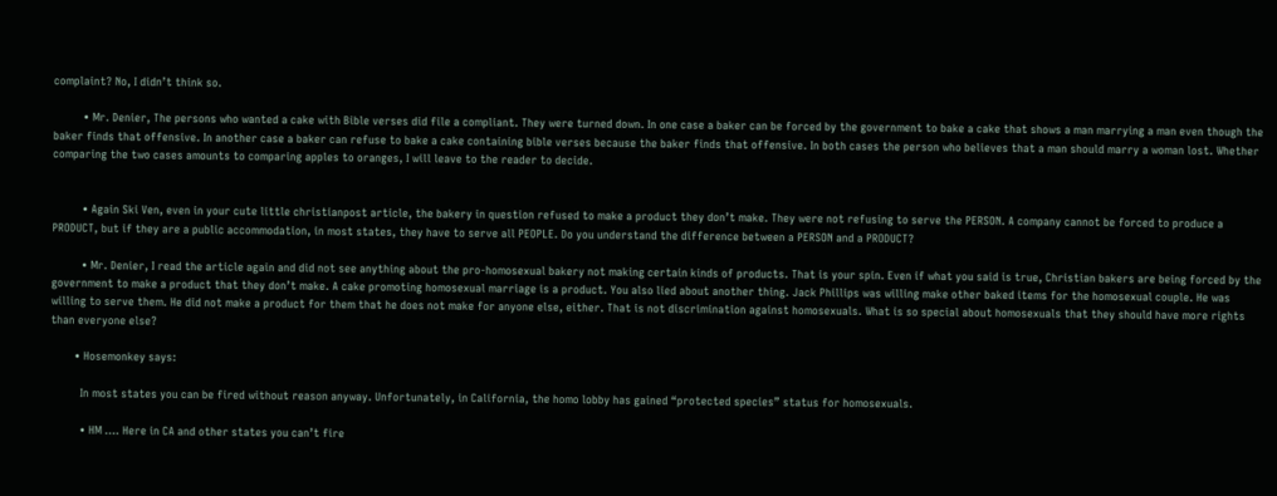complaint? No, I didn’t think so.

          • Mr. Denier, The persons who wanted a cake with Bible verses did file a compliant. They were turned down. In one case a baker can be forced by the government to bake a cake that shows a man marrying a man even though the baker finds that offensive. In another case a baker can refuse to bake a cake containing bible verses because the baker finds that offensive. In both cases the person who believes that a man should marry a woman lost. Whether comparing the two cases amounts to comparing apples to oranges, I will leave to the reader to decide.


          • Again Ski Ven, even in your cute little christianpost article, the bakery in question refused to make a product they don’t make. They were not refusing to serve the PERSON. A company cannot be forced to produce a PRODUCT, but if they are a public accommodation, in most states, they have to serve all PEOPLE. Do you understand the difference between a PERSON and a PRODUCT?

          • Mr. Denier, I read the article again and did not see anything about the pro-homosexual bakery not making certain kinds of products. That is your spin. Even if what you said is true, Christian bakers are being forced by the government to make a product that they don’t make. A cake promoting homosexual marriage is a product. You also lied about another thing. Jack Phillips was willing make other baked items for the homosexual couple. He was willing to serve them. He did not make a product for them that he does not make for anyone else, either. That is not discrimination against homosexuals. What is so special about homosexuals that they should have more rights than everyone else?

        • Hosemonkey says:

          In most states you can be fired without reason anyway. Unfortunately, in California, the homo lobby has gained “protected species” status for homosexuals.

          • HM …. Here in CA and other states you can’t fire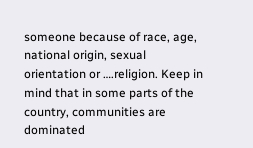someone because of race, age, national origin, sexual orientation or ….religion. Keep in mind that in some parts of the country, communities are dominated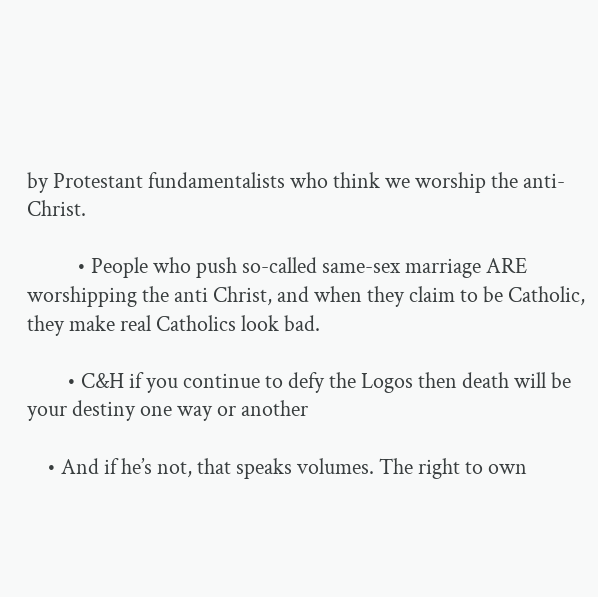by Protestant fundamentalists who think we worship the anti-Christ.

          • People who push so-called same-sex marriage ARE worshipping the anti Christ, and when they claim to be Catholic, they make real Catholics look bad.

        • C&H if you continue to defy the Logos then death will be your destiny one way or another

    • And if he’s not, that speaks volumes. The right to own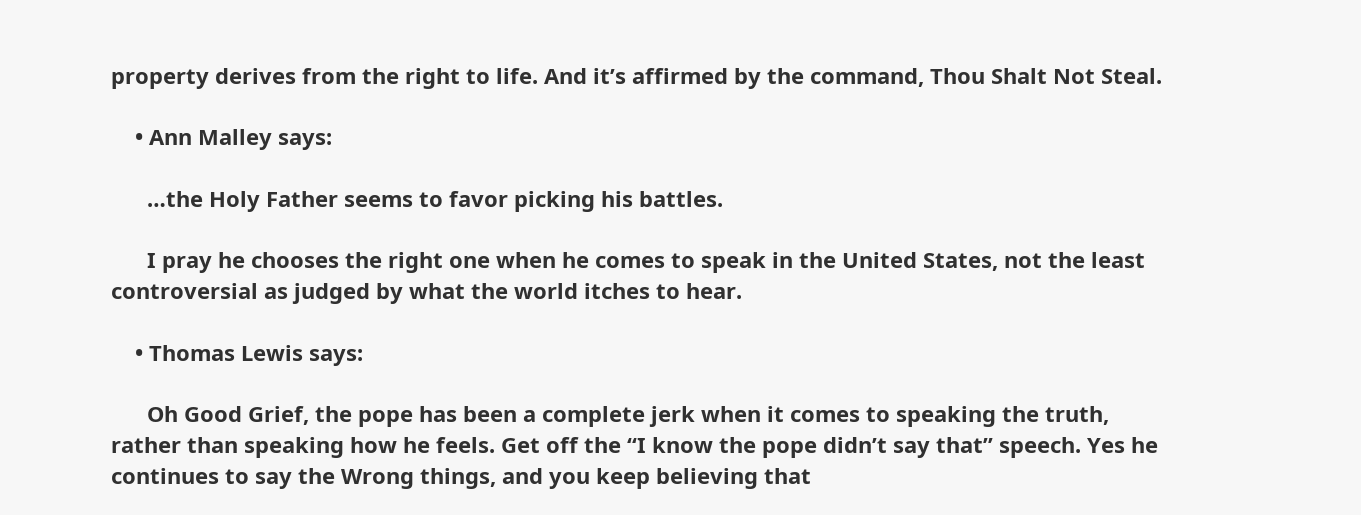property derives from the right to life. And it’s affirmed by the command, Thou Shalt Not Steal.

    • Ann Malley says:

      …the Holy Father seems to favor picking his battles.

      I pray he chooses the right one when he comes to speak in the United States, not the least controversial as judged by what the world itches to hear.

    • Thomas Lewis says:

      Oh Good Grief, the pope has been a complete jerk when it comes to speaking the truth, rather than speaking how he feels. Get off the “I know the pope didn’t say that” speech. Yes he continues to say the Wrong things, and you keep believing that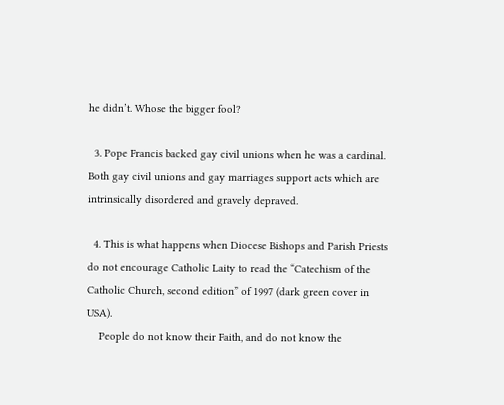he didn’t. Whose the bigger fool?

  3. Pope Francis backed gay civil unions when he was a cardinal. Both gay civil unions and gay marriages support acts which are intrinsically disordered and gravely depraved.

  4. This is what happens when Diocese Bishops and Parish Priests do not encourage Catholic Laity to read the “Catechism of the Catholic Church, second edition” of 1997 (dark green cover in USA).
    People do not know their Faith, and do not know the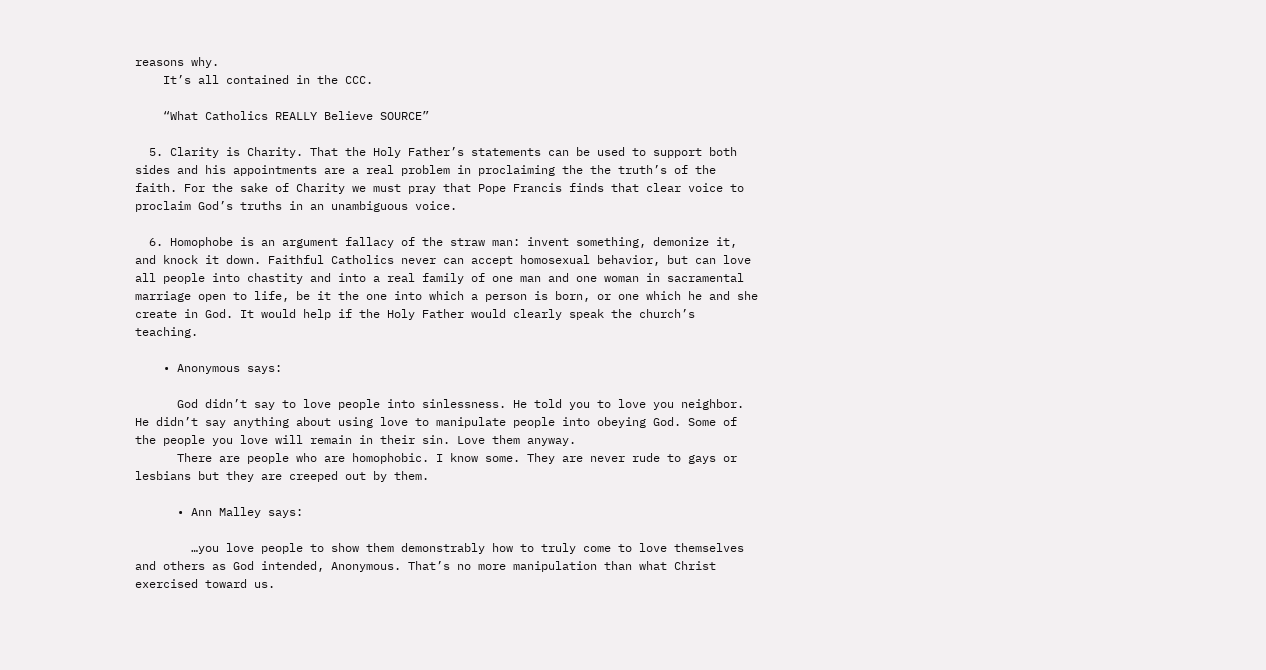reasons why.
    It’s all contained in the CCC.

    “What Catholics REALLY Believe SOURCE”

  5. Clarity is Charity. That the Holy Father’s statements can be used to support both sides and his appointments are a real problem in proclaiming the the truth’s of the faith. For the sake of Charity we must pray that Pope Francis finds that clear voice to proclaim God’s truths in an unambiguous voice.

  6. Homophobe is an argument fallacy of the straw man: invent something, demonize it, and knock it down. Faithful Catholics never can accept homosexual behavior, but can love all people into chastity and into a real family of one man and one woman in sacramental marriage open to life, be it the one into which a person is born, or one which he and she create in God. It would help if the Holy Father would clearly speak the church’s teaching.

    • Anonymous says:

      God didn’t say to love people into sinlessness. He told you to love you neighbor. He didn’t say anything about using love to manipulate people into obeying God. Some of the people you love will remain in their sin. Love them anyway.
      There are people who are homophobic. I know some. They are never rude to gays or lesbians but they are creeped out by them.

      • Ann Malley says:

        …you love people to show them demonstrably how to truly come to love themselves and others as God intended, Anonymous. That’s no more manipulation than what Christ exercised toward us.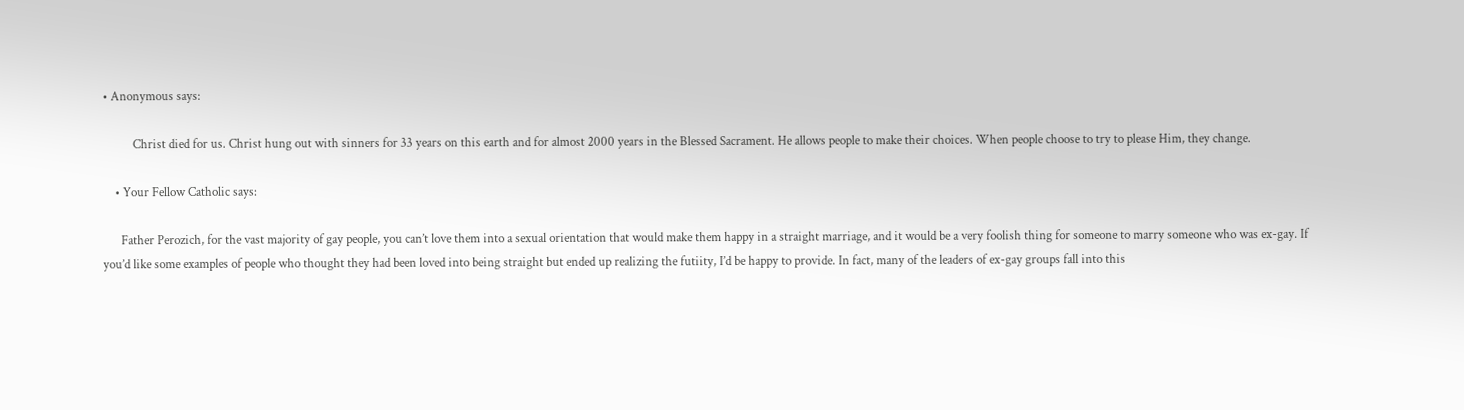• Anonymous says:

          Christ died for us. Christ hung out with sinners for 33 years on this earth and for almost 2000 years in the Blessed Sacrament. He allows people to make their choices. When people choose to try to please Him, they change.

    • Your Fellow Catholic says:

      Father Perozich, for the vast majority of gay people, you can’t love them into a sexual orientation that would make them happy in a straight marriage, and it would be a very foolish thing for someone to marry someone who was ex-gay. If you’d like some examples of people who thought they had been loved into being straight but ended up realizing the futiity, I’d be happy to provide. In fact, many of the leaders of ex-gay groups fall into this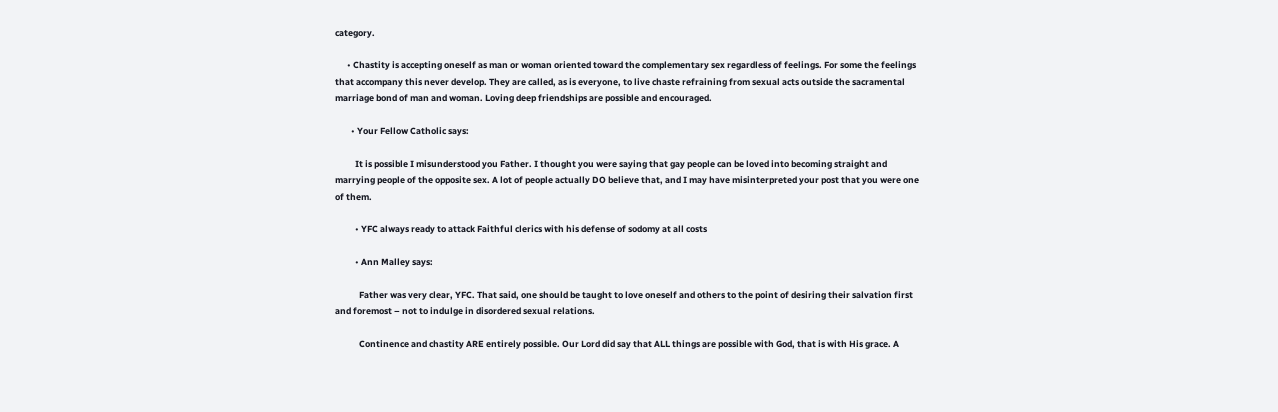category.

      • Chastity is accepting oneself as man or woman oriented toward the complementary sex regardless of feelings. For some the feelings that accompany this never develop. They are called, as is everyone, to live chaste refraining from sexual acts outside the sacramental marriage bond of man and woman. Loving deep friendships are possible and encouraged.

        • Your Fellow Catholic says:

          It is possible I misunderstood you Father. I thought you were saying that gay people can be loved into becoming straight and marrying people of the opposite sex. A lot of people actually DO believe that, and I may have misinterpreted your post that you were one of them.

          • YFC always ready to attack Faithful clerics with his defense of sodomy at all costs

          • Ann Malley says:

            Father was very clear, YFC. That said, one should be taught to love oneself and others to the point of desiring their salvation first and foremost – not to indulge in disordered sexual relations.

            Continence and chastity ARE entirely possible. Our Lord did say that ALL things are possible with God, that is with His grace. A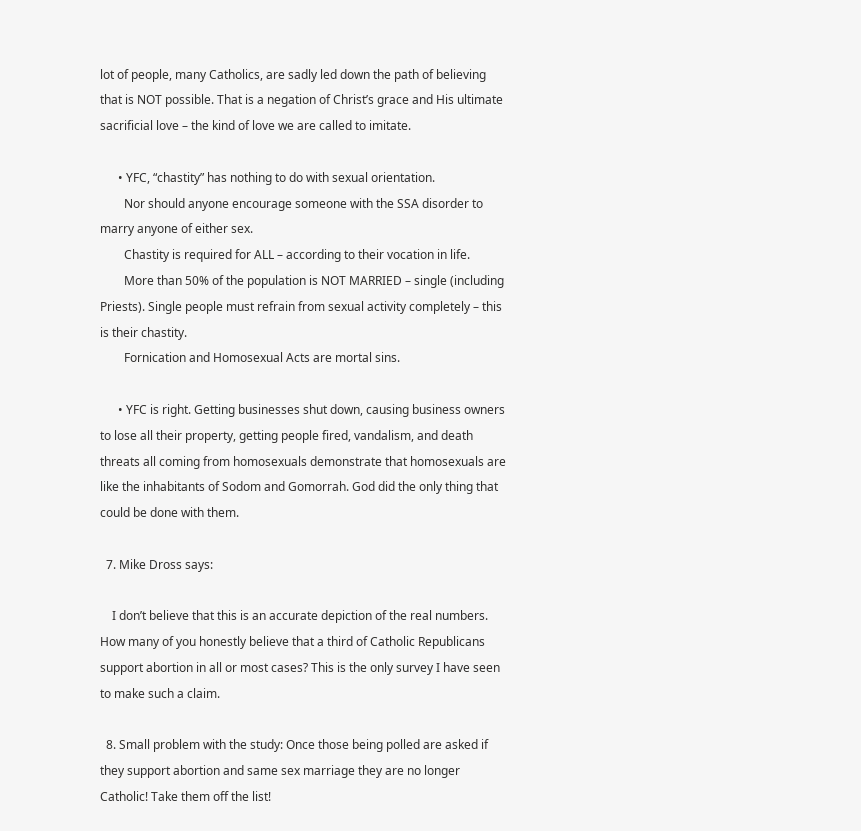lot of people, many Catholics, are sadly led down the path of believing that is NOT possible. That is a negation of Christ’s grace and His ultimate sacrificial love – the kind of love we are called to imitate.

      • YFC, “chastity” has nothing to do with sexual orientation.
        Nor should anyone encourage someone with the SSA disorder to marry anyone of either sex.
        Chastity is required for ALL – according to their vocation in life.
        More than 50% of the population is NOT MARRIED – single (including Priests). Single people must refrain from sexual activity completely – this is their chastity.
        Fornication and Homosexual Acts are mortal sins.

      • YFC is right. Getting businesses shut down, causing business owners to lose all their property, getting people fired, vandalism, and death threats all coming from homosexuals demonstrate that homosexuals are like the inhabitants of Sodom and Gomorrah. God did the only thing that could be done with them.

  7. Mike Dross says:

    I don’t believe that this is an accurate depiction of the real numbers. How many of you honestly believe that a third of Catholic Republicans support abortion in all or most cases? This is the only survey I have seen to make such a claim.

  8. Small problem with the study: Once those being polled are asked if they support abortion and same sex marriage they are no longer Catholic! Take them off the list!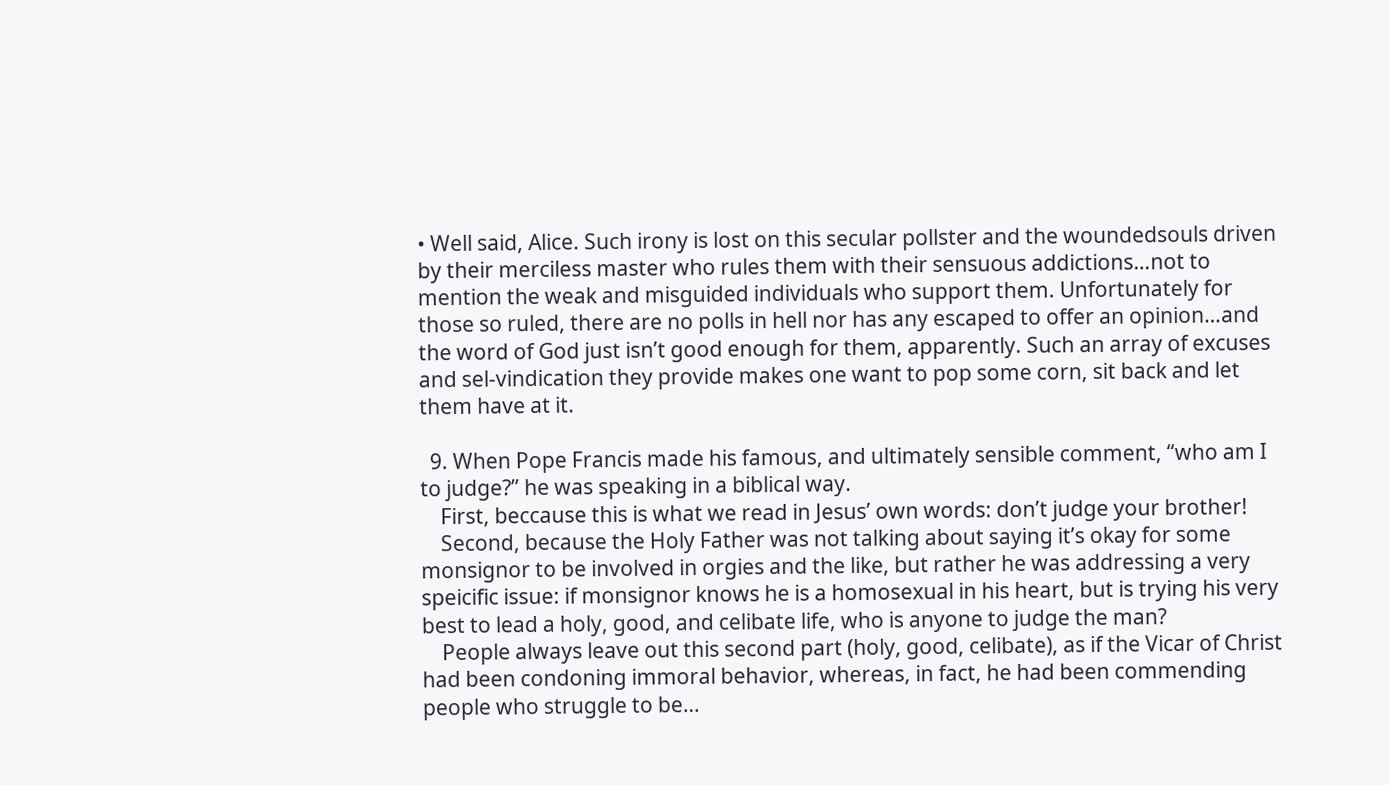• Well said, Alice. Such irony is lost on this secular pollster and the woundedsouls driven by their merciless master who rules them with their sensuous addictions…not to mention the weak and misguided individuals who support them. Unfortunately for those so ruled, there are no polls in hell nor has any escaped to offer an opinion…and the word of God just isn’t good enough for them, apparently. Such an array of excuses and sel-vindication they provide makes one want to pop some corn, sit back and let them have at it.

  9. When Pope Francis made his famous, and ultimately sensible comment, “who am I to judge?” he was speaking in a biblical way.
    First, beccause this is what we read in Jesus’ own words: don’t judge your brother!
    Second, because the Holy Father was not talking about saying it’s okay for some monsignor to be involved in orgies and the like, but rather he was addressing a very speicific issue: if monsignor knows he is a homosexual in his heart, but is trying his very best to lead a holy, good, and celibate life, who is anyone to judge the man?
    People always leave out this second part (holy, good, celibate), as if the Vicar of Christ had been condoning immoral behavior, whereas, in fact, he had been commending people who struggle to be…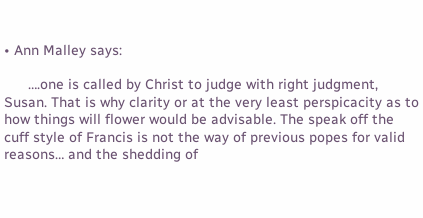• Ann Malley says:

      ….one is called by Christ to judge with right judgment, Susan. That is why clarity or at the very least perspicacity as to how things will flower would be advisable. The speak off the cuff style of Francis is not the way of previous popes for valid reasons… and the shedding of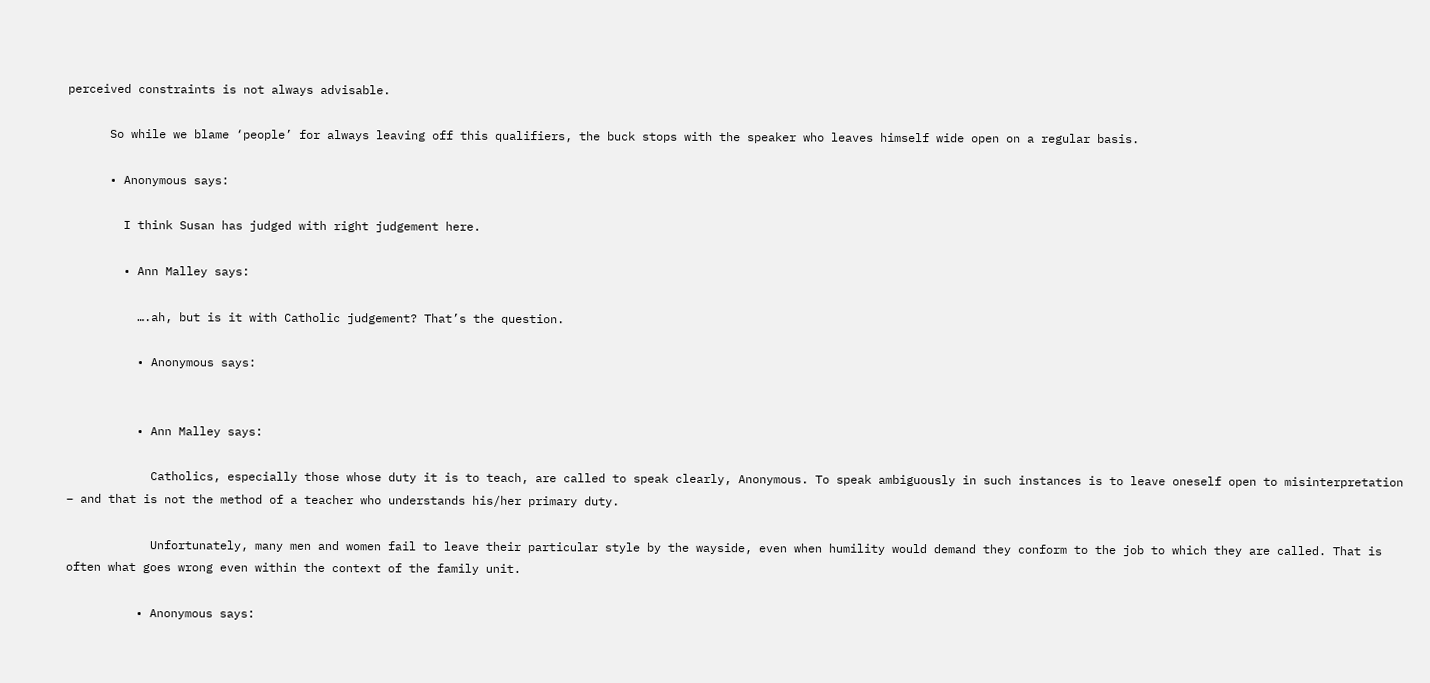perceived constraints is not always advisable.

      So while we blame ‘people’ for always leaving off this qualifiers, the buck stops with the speaker who leaves himself wide open on a regular basis.

      • Anonymous says:

        I think Susan has judged with right judgement here.

        • Ann Malley says:

          ….ah, but is it with Catholic judgement? That’s the question.

          • Anonymous says:


          • Ann Malley says:

            Catholics, especially those whose duty it is to teach, are called to speak clearly, Anonymous. To speak ambiguously in such instances is to leave oneself open to misinterpretation – and that is not the method of a teacher who understands his/her primary duty.

            Unfortunately, many men and women fail to leave their particular style by the wayside, even when humility would demand they conform to the job to which they are called. That is often what goes wrong even within the context of the family unit.

          • Anonymous says: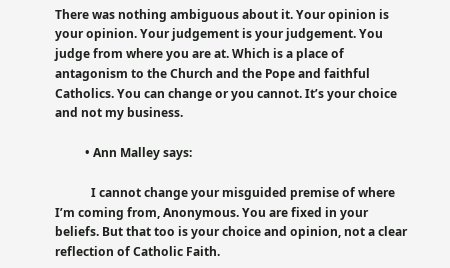There was nothing ambiguous about it. Your opinion is your opinion. Your judgement is your judgement. You judge from where you are at. Which is a place of antagonism to the Church and the Pope and faithful Catholics. You can change or you cannot. It’s your choice and not my business.

          • Ann Malley says:

            I cannot change your misguided premise of where I’m coming from, Anonymous. You are fixed in your beliefs. But that too is your choice and opinion, not a clear reflection of Catholic Faith.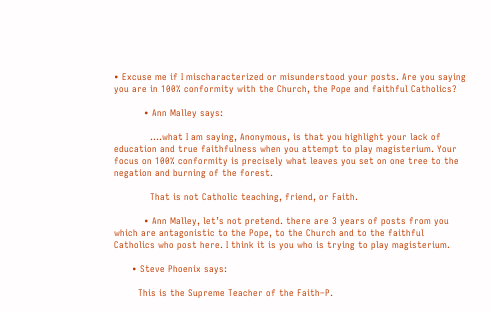• Excuse me if I mischaracterized or misunderstood your posts. Are you saying you are in 100% conformity with the Church, the Pope and faithful Catholics?

          • Ann Malley says:

            ….what I am saying, Anonymous, is that you highlight your lack of education and true faithfulness when you attempt to play magisterium. Your focus on 100% conformity is precisely what leaves you set on one tree to the negation and burning of the forest.

            That is not Catholic teaching, friend, or Faith.

          • Ann Malley, let’s not pretend. there are 3 years of posts from you which are antagonistic to the Pope, to the Church and to the faithful Catholics who post here. I think it is you who is trying to play magisterium.

      • Steve Phoenix says:

        This is the Supreme Teacher of the Faith–P.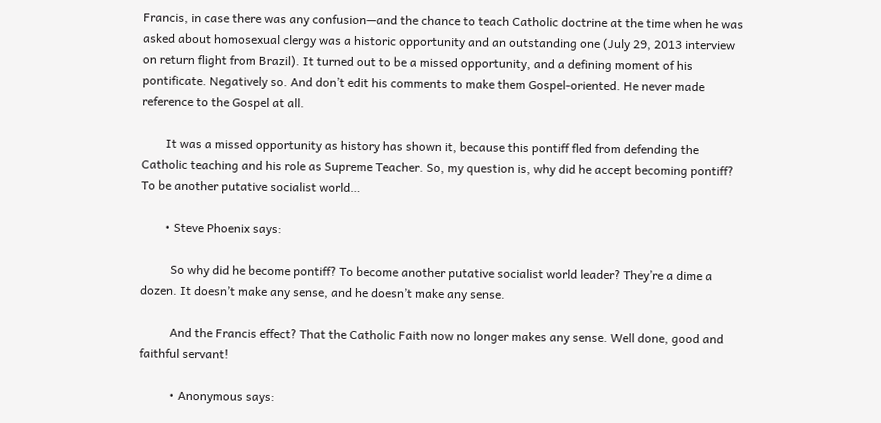Francis, in case there was any confusion—and the chance to teach Catholic doctrine at the time when he was asked about homosexual clergy was a historic opportunity and an outstanding one (July 29, 2013 interview on return flight from Brazil). It turned out to be a missed opportunity, and a defining moment of his pontificate. Negatively so. And don’t edit his comments to make them Gospel-oriented. He never made reference to the Gospel at all.

        It was a missed opportunity as history has shown it, because this pontiff fled from defending the Catholic teaching and his role as Supreme Teacher. So, my question is, why did he accept becoming pontiff? To be another putative socialist world…

        • Steve Phoenix says:

          So why did he become pontiff? To become another putative socialist world leader? They’re a dime a dozen. It doesn’t make any sense, and he doesn’t make any sense.

          And the Francis effect? That the Catholic Faith now no longer makes any sense. Well done, good and faithful servant!

          • Anonymous says: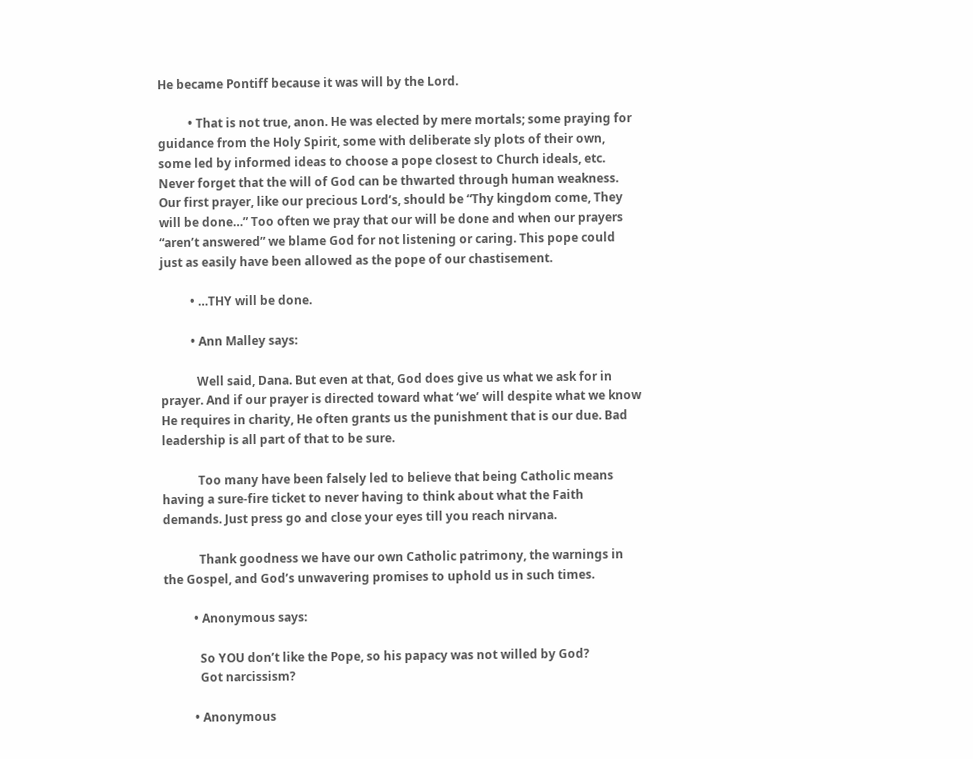He became Pontiff because it was will by the Lord.

          • That is not true, anon. He was elected by mere mortals; some praying for guidance from the Holy Spirit, some with deliberate sly plots of their own, some led by informed ideas to choose a pope closest to Church ideals, etc. Never forget that the will of God can be thwarted through human weakness. Our first prayer, like our precious Lord’s, should be “Thy kingdom come, They will be done…” Too often we pray that our will be done and when our prayers “aren’t answered” we blame God for not listening or caring. This pope could just as easily have been allowed as the pope of our chastisement.

          • …THY will be done.

          • Ann Malley says:

            Well said, Dana. But even at that, God does give us what we ask for in prayer. And if our prayer is directed toward what ‘we’ will despite what we know He requires in charity, He often grants us the punishment that is our due. Bad leadership is all part of that to be sure.

            Too many have been falsely led to believe that being Catholic means having a sure-fire ticket to never having to think about what the Faith demands. Just press go and close your eyes till you reach nirvana.

            Thank goodness we have our own Catholic patrimony, the warnings in the Gospel, and God’s unwavering promises to uphold us in such times.

          • Anonymous says:

            So YOU don’t like the Pope, so his papacy was not willed by God?
            Got narcissism?

          • Anonymous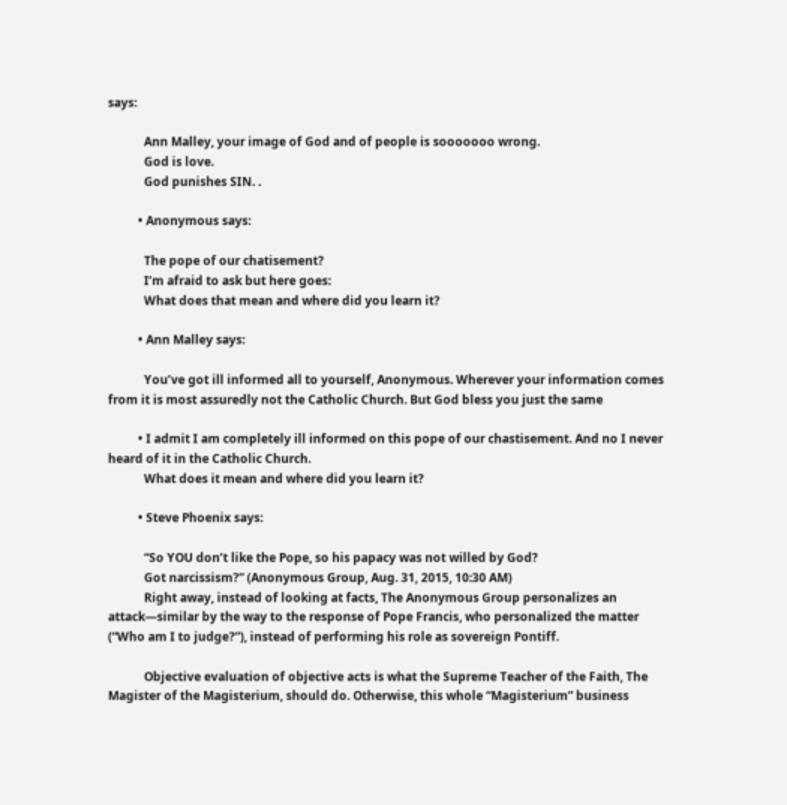says:

            Ann Malley, your image of God and of people is sooooooo wrong.
            God is love.
            God punishes SIN. .

          • Anonymous says:

            The pope of our chatisement?
            I’m afraid to ask but here goes:
            What does that mean and where did you learn it?

          • Ann Malley says:

            You’ve got ill informed all to yourself, Anonymous. Wherever your information comes from it is most assuredly not the Catholic Church. But God bless you just the same

          • I admit I am completely ill informed on this pope of our chastisement. And no I never heard of it in the Catholic Church.
            What does it mean and where did you learn it?

          • Steve Phoenix says:

            “So YOU don’t like the Pope, so his papacy was not willed by God?
            Got narcissism?” (Anonymous Group, Aug. 31, 2015, 10:30 AM)
            Right away, instead of looking at facts, The Anonymous Group personalizes an attack—similar by the way to the response of Pope Francis, who personalized the matter (“Who am I to judge?”), instead of performing his role as sovereign Pontiff.

            Objective evaluation of objective acts is what the Supreme Teacher of the Faith, The Magister of the Magisterium, should do. Otherwise, this whole “Magisterium” business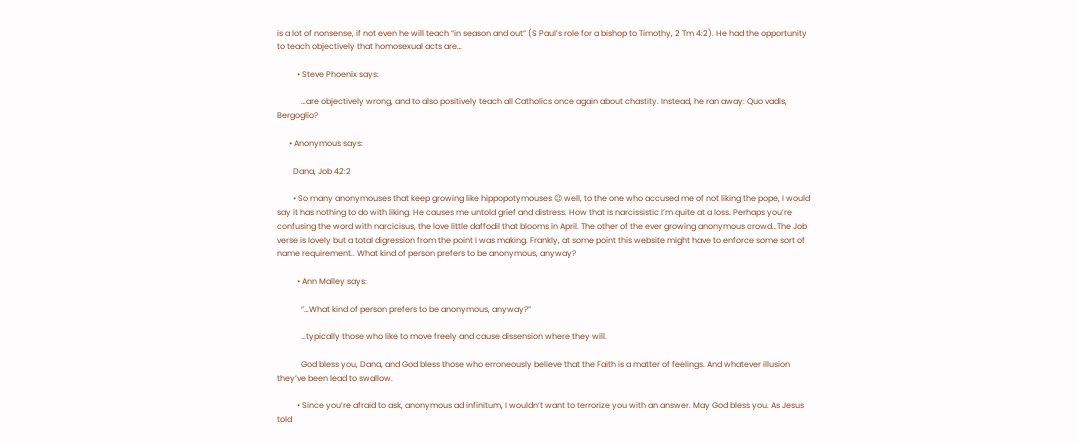is a lot of nonsense, if not even he will teach “in season and out” (S Paul’s role for a bishop to Timothy, 2 Tm 4:2). He had the opportunity to teach objectively that homosexual acts are…

          • Steve Phoenix says:

            …are objectively wrong, and to also positively teach all Catholics once again about chastity. Instead, he ran away: Quo vadis, Bergoglio?

      • Anonymous says:

        Dana, Job 42:2

        • So many anonymouses that keep growing like hippopotymouses 😉 well, to the one who accused me of not liking the pope, I would say it has nothing to do with liking. He causes me untold grief and distress. How that is narcissistic I’m quite at a loss. Perhaps you’re confusing the word with narcicisus, the love little daffodil that blooms in April. The other of the ever growing anonymous crowd…The Job verse is lovely but a total digression from the point I was making. Frankly, at some point this website might have to enforce some sort of name requirement.. What kind of person prefers to be anonymous, anyway?

          • Ann Malley says:

            “…What kind of person prefers to be anonymous, anyway?”

            …typically those who like to move freely and cause dissension where they will.

            God bless you, Dana, and God bless those who erroneously believe that the Faith is a matter of feelings. And whatever illusion they’ve been lead to swallow.

          • Since you’re afraid to ask, anonymous ad infinitum, I wouldn’t want to terrorize you with an answer. May God bless you. As Jesus told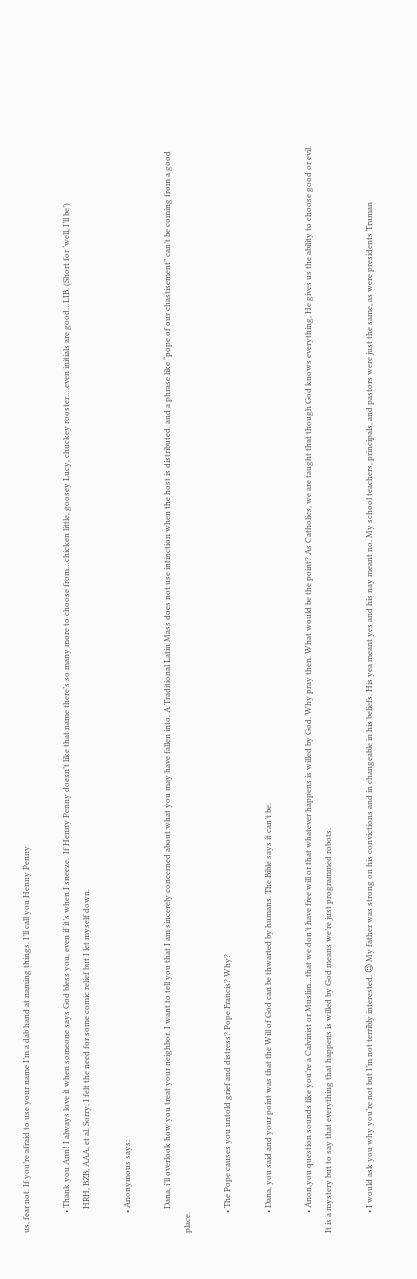us, fear not. If you’re afraid to use your name I’m a dab hand at naming things. I’ll call you Henny Penny

          • Thank you Ann! I always love it when someone says God bless you, even if it’s when I sneeze.  If Henny Penny doesn’t like that name there’s so many more to choose from…chicken little, goosey Lucy, chuckey rooster….even initials are good…LIB. (Short for ‘well, I’ll be’)
            HRH, BZB, AAA, et al. Sorry, I felt the need for some comic relief but I let myself down.

          • Anonymous says:

            Dana, i’ll overlook how you treat your neighbor. I want to tell you that I am sincerely concerned about what you may have fallen into. A Traditional Latin Mass does not use intinction when the host is distributed. and a phrase like “pope of our chastisement” can’t be coming from a good place.

          • The Pope causes you untold grief and distress? Pope Francis? Why?

          • Dana, you said and your point was that the Will of God can be thwarted by humans. The Bible says it can’t be.

          • Anon,you question sounds like you’re a Calvinist or Muslim…that we don’t have free will or that whatever happens is willed by God. Why pray then. What would be the point? As Catholics, we are taught that though God knows everything, He gives us the ability to choose good or evil. It is a mystery but to say that everything that happens is willed by God means we’re just programmed robots.

          • I would ask you why you’re not but I’m not terribly interested. 😉 My father was strong on his convictions and in changeable in his beliefs. His yea meant yes and his nay meant no. My school teachers, principals, and pastors were just the same, as were presidents Truman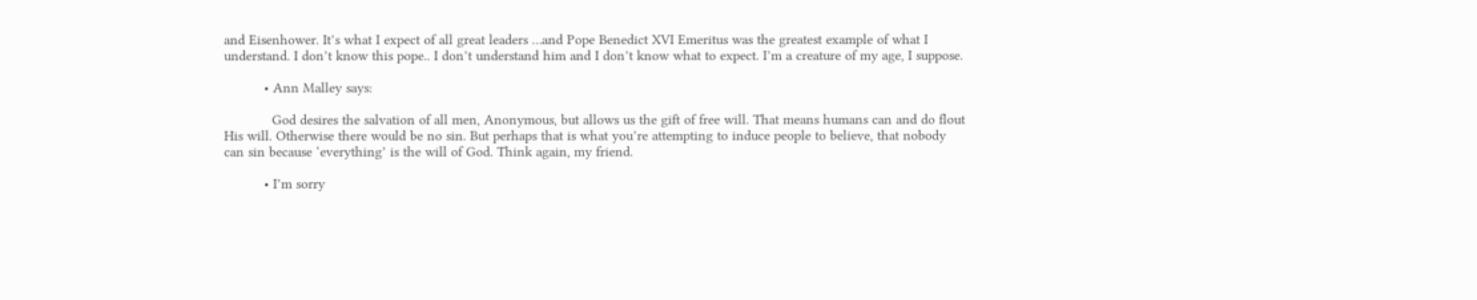and Eisenhower. It’s what I expect of all great leaders …and Pope Benedict XVI Emeritus was the greatest example of what I understand. I don’t know this pope.. I don’t understand him and I don’t know what to expect. I’m a creature of my age, I suppose.

          • Ann Malley says:

            God desires the salvation of all men, Anonymous, but allows us the gift of free will. That means humans can and do flout His will. Otherwise there would be no sin. But perhaps that is what you’re attempting to induce people to believe, that nobody can sin because ‘everything’ is the will of God. Think again, my friend.

          • I’m sorry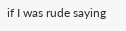if I was rude saying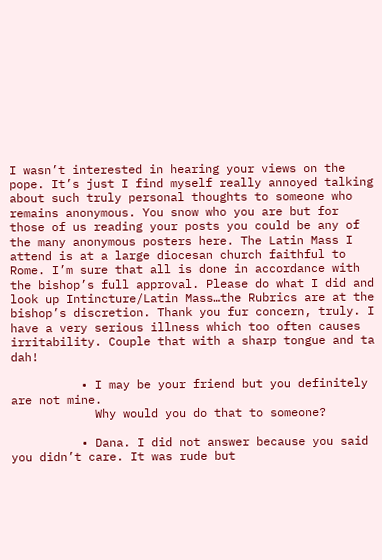I wasn’t interested in hearing your views on the pope. It’s just I find myself really annoyed talking about such truly personal thoughts to someone who remains anonymous. You snow who you are but for those of us reading your posts you could be any of the many anonymous posters here. The Latin Mass I attend is at a large diocesan church faithful to Rome. I’m sure that all is done in accordance with the bishop’s full approval. Please do what I did and look up Intincture/Latin Mass…the Rubrics are at the bishop’s discretion. Thank you fur concern, truly. I have a very serious illness which too often causes irritability. Couple that with a sharp tongue and ta dah!

          • I may be your friend but you definitely are not mine.
            Why would you do that to someone?

          • Dana. I did not answer because you said you didn’t care. It was rude but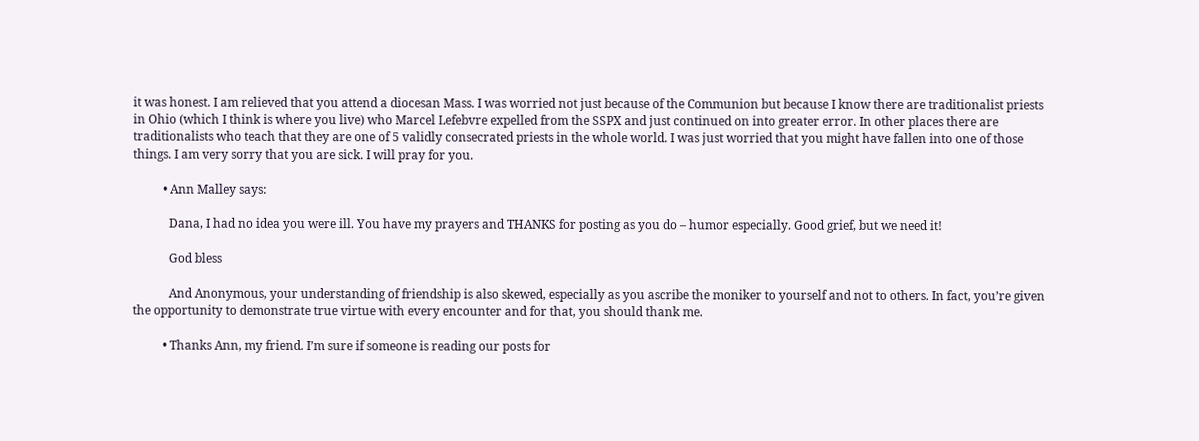it was honest. I am relieved that you attend a diocesan Mass. I was worried not just because of the Communion but because I know there are traditionalist priests in Ohio (which I think is where you live) who Marcel Lefebvre expelled from the SSPX and just continued on into greater error. In other places there are traditionalists who teach that they are one of 5 validly consecrated priests in the whole world. I was just worried that you might have fallen into one of those things. I am very sorry that you are sick. I will pray for you.

          • Ann Malley says:

            Dana, I had no idea you were ill. You have my prayers and THANKS for posting as you do – humor especially. Good grief, but we need it!

            God bless

            And Anonymous, your understanding of friendship is also skewed, especially as you ascribe the moniker to yourself and not to others. In fact, you’re given the opportunity to demonstrate true virtue with every encounter and for that, you should thank me.

          • Thanks Ann, my friend. I’m sure if someone is reading our posts for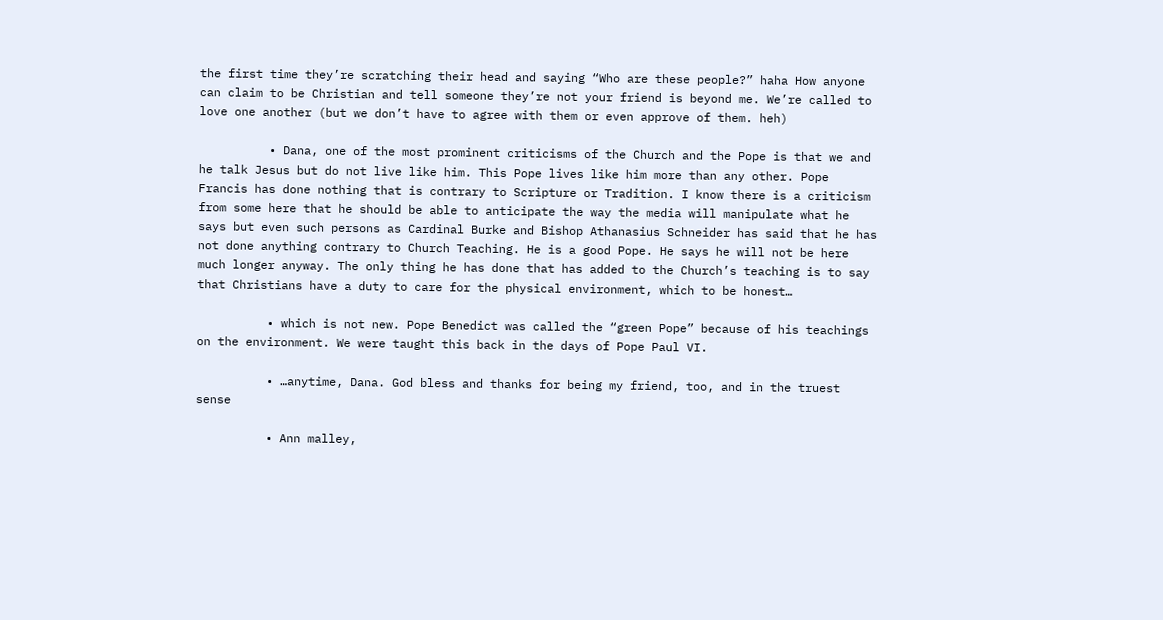the first time they’re scratching their head and saying “Who are these people?” haha How anyone can claim to be Christian and tell someone they’re not your friend is beyond me. We’re called to love one another (but we don’t have to agree with them or even approve of them. heh)

          • Dana, one of the most prominent criticisms of the Church and the Pope is that we and he talk Jesus but do not live like him. This Pope lives like him more than any other. Pope Francis has done nothing that is contrary to Scripture or Tradition. I know there is a criticism from some here that he should be able to anticipate the way the media will manipulate what he says but even such persons as Cardinal Burke and Bishop Athanasius Schneider has said that he has not done anything contrary to Church Teaching. He is a good Pope. He says he will not be here much longer anyway. The only thing he has done that has added to the Church’s teaching is to say that Christians have a duty to care for the physical environment, which to be honest…

          • which is not new. Pope Benedict was called the “green Pope” because of his teachings on the environment. We were taught this back in the days of Pope Paul VI.

          • …anytime, Dana. God bless and thanks for being my friend, too, and in the truest sense

          • Ann malley,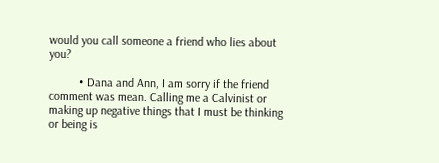would you call someone a friend who lies about you?

          • Dana and Ann, I am sorry if the friend comment was mean. Calling me a Calvinist or making up negative things that I must be thinking or being is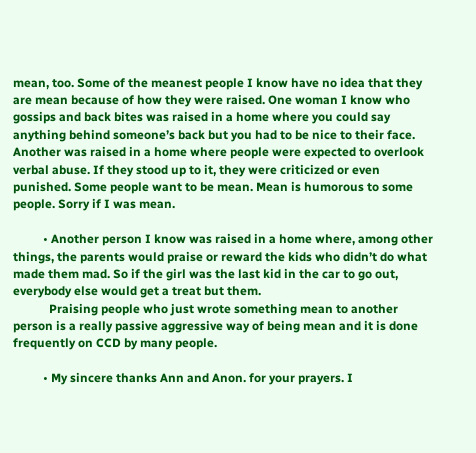mean, too. Some of the meanest people I know have no idea that they are mean because of how they were raised. One woman I know who gossips and back bites was raised in a home where you could say anything behind someone’s back but you had to be nice to their face. Another was raised in a home where people were expected to overlook verbal abuse. If they stood up to it, they were criticized or even punished. Some people want to be mean. Mean is humorous to some people. Sorry if I was mean.

          • Another person I know was raised in a home where, among other things, the parents would praise or reward the kids who didn’t do what made them mad. So if the girl was the last kid in the car to go out, everybody else would get a treat but them.
            Praising people who just wrote something mean to another person is a really passive aggressive way of being mean and it is done frequently on CCD by many people.

          • My sincere thanks Ann and Anon. for your prayers. I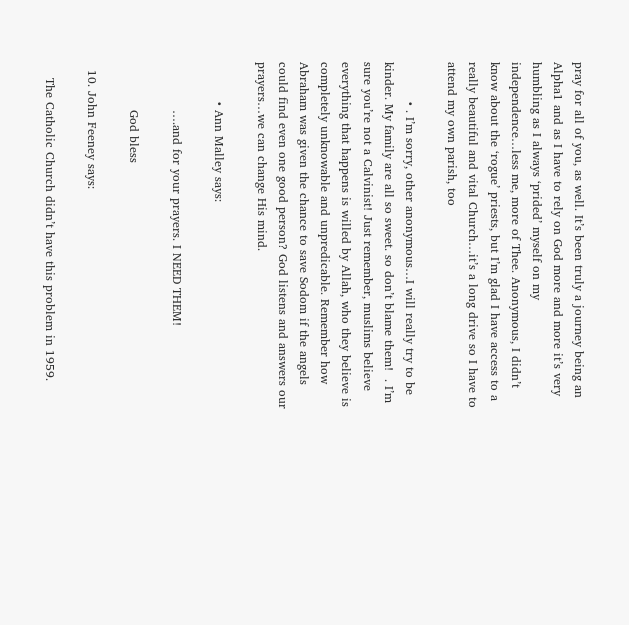pray for all of you, as well. It’s been truly a journey being an Alpha1 and as I have to rely on God more and more it’s very humbling as I always ‘prided’ myself on my independence…less me, more of Thee. Anonymous, I didn’t know about the ‘rogue’ priests, but I’m glad I have access to a really beautiful and vital Church…it’s a long drive so I have to attend my own parish, too

          • . I’m sorry, other anonymous…I will really try to be kinder. My family are all so sweet. so don’t blame them!  . I’m sure you’re not a Calvinist! Just remember, muslims believe everything that happens is willed by Allah, who they believe is completely unknowable and unpredicable. Remember how Abraham was given the chance to save Sodom if the angels could find even one good person? God listens and answers our prayers…we can change His mind.

          • Ann Malley says:

            ….and for your prayers. I NEED THEM!

            God bless

  10. John Feeney says:

    The Catholic Church didn’t have this problem in 1959.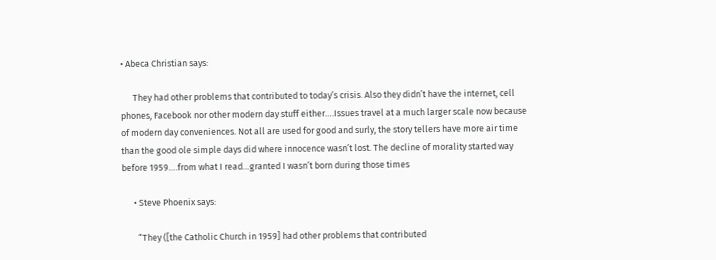• Abeca Christian says:

      They had other problems that contributed to today’s crisis. Also they didn’t have the internet, cell phones, Facebook nor other modern day stuff either….Issues travel at a much larger scale now because of modern day conveniences. Not all are used for good and surly, the story tellers have more air time than the good ole simple days did where innocence wasn’t lost. The decline of morality started way before 1959….from what I read…granted I wasn’t born during those times

      • Steve Phoenix says:

        “They ([the Catholic Church in 1959] had other problems that contributed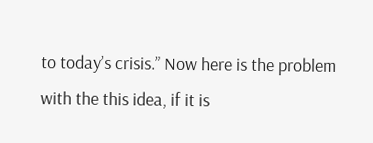to today’s crisis.” Now here is the problem with the this idea, if it is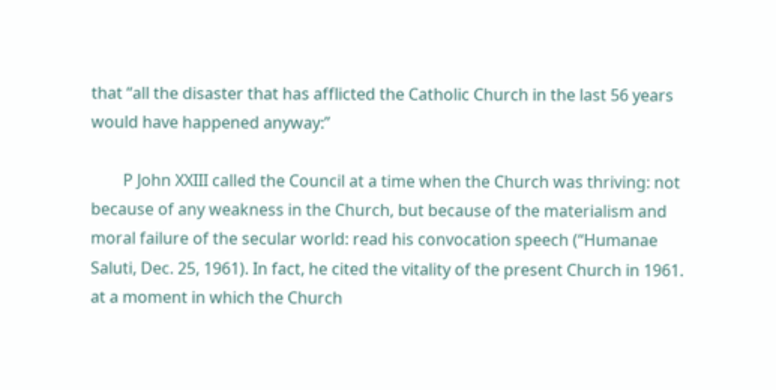that “all the disaster that has afflicted the Catholic Church in the last 56 years would have happened anyway:”

        P John XXIII called the Council at a time when the Church was thriving: not because of any weakness in the Church, but because of the materialism and moral failure of the secular world: read his convocation speech (“Humanae Saluti, Dec. 25, 1961). In fact, he cited the vitality of the present Church in 1961. at a moment in which the Church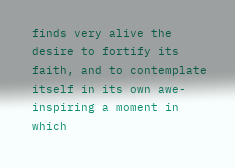finds very alive the desire to fortify its faith, and to contemplate itself in its own awe- inspiring a moment in which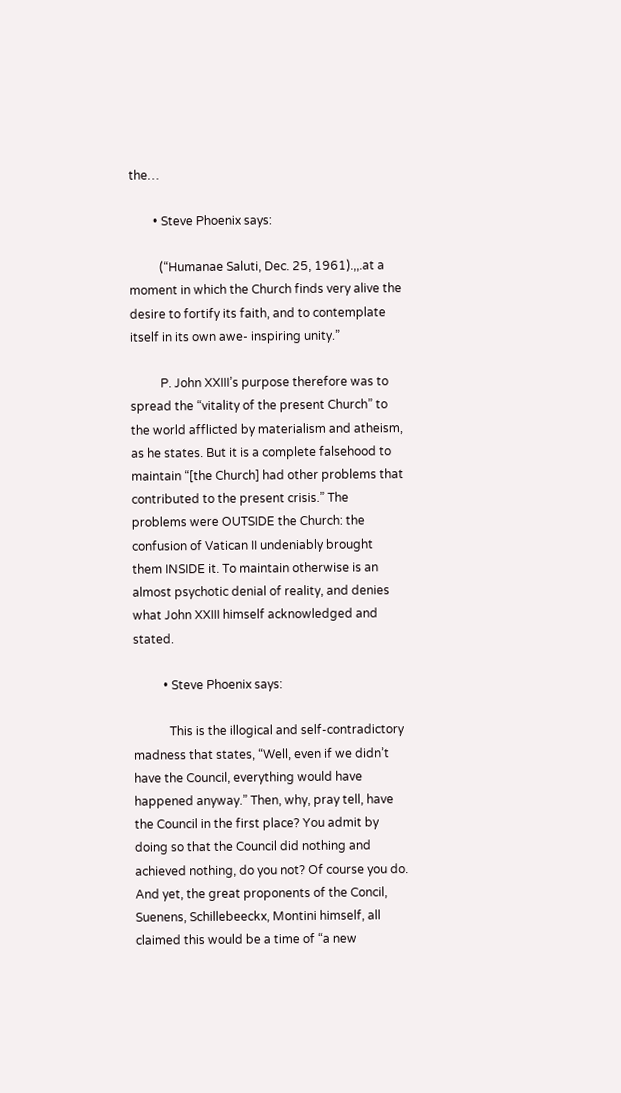the…

        • Steve Phoenix says:

          (“Humanae Saluti, Dec. 25, 1961).,,.at a moment in which the Church finds very alive the desire to fortify its faith, and to contemplate itself in its own awe- inspiring unity.”

          P. John XXIII’s purpose therefore was to spread the “vitality of the present Church” to the world afflicted by materialism and atheism, as he states. But it is a complete falsehood to maintain “[the Church] had other problems that contributed to the present crisis.” The problems were OUTSIDE the Church: the confusion of Vatican II undeniably brought them INSIDE it. To maintain otherwise is an almost psychotic denial of reality, and denies what John XXIII himself acknowledged and stated.

          • Steve Phoenix says:

            This is the illogical and self-contradictory madness that states, “Well, even if we didn’t have the Council, everything would have happened anyway.” Then, why, pray tell, have the Council in the first place? You admit by doing so that the Council did nothing and achieved nothing, do you not? Of course you do. And yet, the great proponents of the Concil, Suenens, Schillebeeckx, Montini himself, all claimed this would be a time of “a new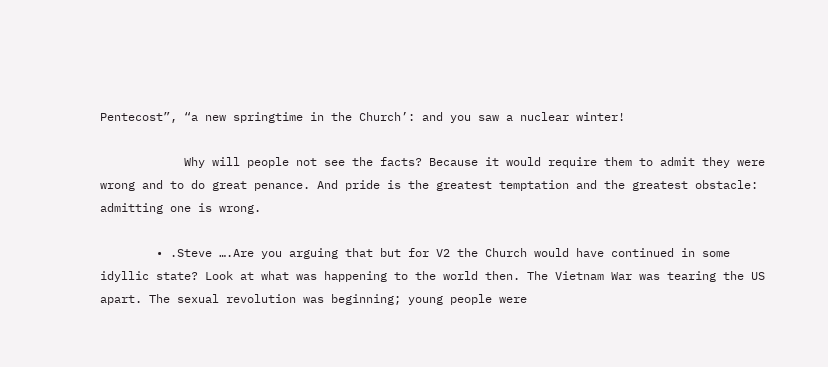Pentecost”, “a new springtime in the Church’: and you saw a nuclear winter!

            Why will people not see the facts? Because it would require them to admit they were wrong and to do great penance. And pride is the greatest temptation and the greatest obstacle: admitting one is wrong.

        • .Steve ….Are you arguing that but for V2 the Church would have continued in some idyllic state? Look at what was happening to the world then. The Vietnam War was tearing the US apart. The sexual revolution was beginning; young people were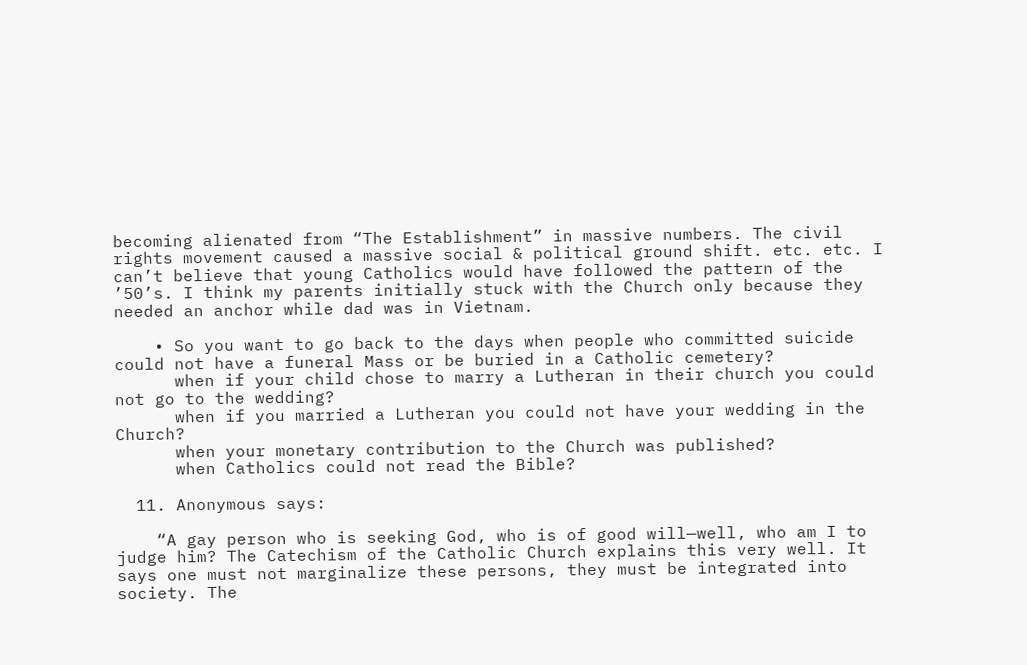becoming alienated from “The Establishment” in massive numbers. The civil rights movement caused a massive social & political ground shift. etc. etc. I can’t believe that young Catholics would have followed the pattern of the ’50’s. I think my parents initially stuck with the Church only because they needed an anchor while dad was in Vietnam.

    • So you want to go back to the days when people who committed suicide could not have a funeral Mass or be buried in a Catholic cemetery?
      when if your child chose to marry a Lutheran in their church you could not go to the wedding?
      when if you married a Lutheran you could not have your wedding in the Church?
      when your monetary contribution to the Church was published?
      when Catholics could not read the Bible?

  11. Anonymous says:

    “A gay person who is seeking God, who is of good will—well, who am I to judge him? The Catechism of the Catholic Church explains this very well. It says one must not marginalize these persons, they must be integrated into society. The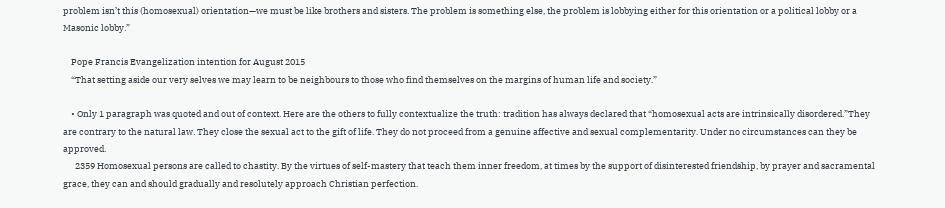problem isn’t this (homosexual) orientation—we must be like brothers and sisters. The problem is something else, the problem is lobbying either for this orientation or a political lobby or a Masonic lobby.”

    Pope Francis Evangelization intention for August 2015
    “That setting aside our very selves we may learn to be neighbours to those who find themselves on the margins of human life and society.”

    • Only 1 paragraph was quoted and out of context. Here are the others to fully contextualize the truth: tradition has always declared that “homosexual acts are intrinsically disordered.”They are contrary to the natural law. They close the sexual act to the gift of life. They do not proceed from a genuine affective and sexual complementarity. Under no circumstances can they be approved.
      2359 Homosexual persons are called to chastity. By the virtues of self-mastery that teach them inner freedom, at times by the support of disinterested friendship, by prayer and sacramental grace, they can and should gradually and resolutely approach Christian perfection.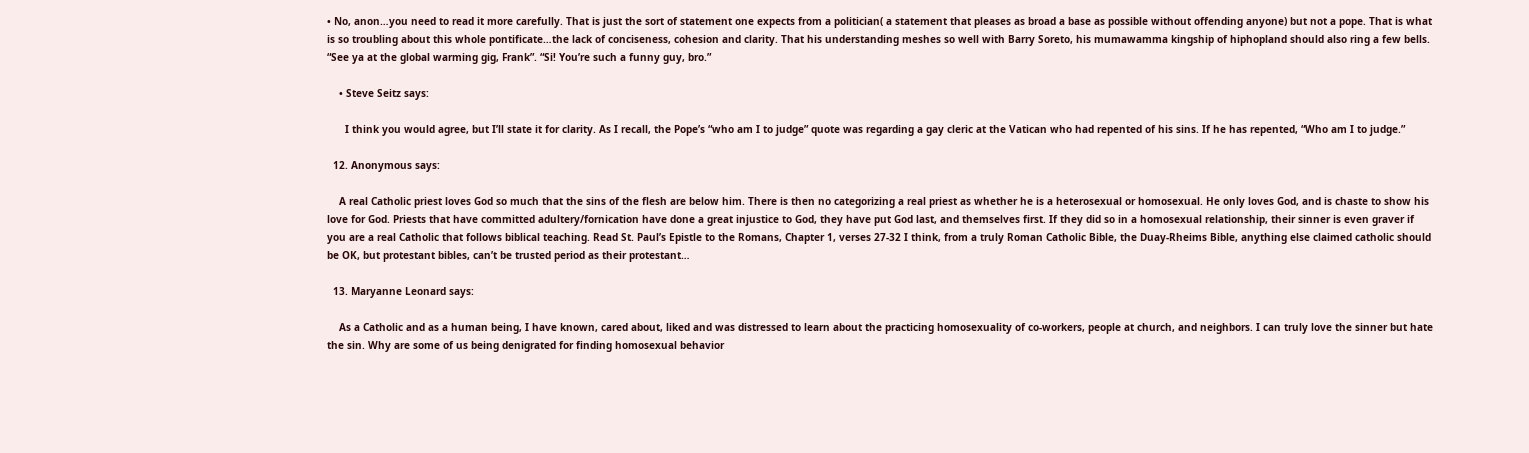• No, anon…you need to read it more carefully. That is just the sort of statement one expects from a politician( a statement that pleases as broad a base as possible without offending anyone) but not a pope. That is what is so troubling about this whole pontificate…the lack of conciseness, cohesion and clarity. That his understanding meshes so well with Barry Soreto, his mumawamma kingship of hiphopland should also ring a few bells. “See ya at the global warming gig, Frank”. “Si! You’re such a funny guy, bro.”

    • Steve Seitz says:

      I think you would agree, but I’ll state it for clarity. As I recall, the Pope’s “who am I to judge” quote was regarding a gay cleric at the Vatican who had repented of his sins. If he has repented, “Who am I to judge.”

  12. Anonymous says:

    A real Catholic priest loves God so much that the sins of the flesh are below him. There is then no categorizing a real priest as whether he is a heterosexual or homosexual. He only loves God, and is chaste to show his love for God. Priests that have committed adultery/fornication have done a great injustice to God, they have put God last, and themselves first. If they did so in a homosexual relationship, their sinner is even graver if you are a real Catholic that follows biblical teaching. Read St. Paul’s Epistle to the Romans, Chapter 1, verses 27-32 I think, from a truly Roman Catholic Bible, the Duay-Rheims Bible, anything else claimed catholic should be OK, but protestant bibles, can’t be trusted period as their protestant…

  13. Maryanne Leonard says:

    As a Catholic and as a human being, I have known, cared about, liked and was distressed to learn about the practicing homosexuality of co-workers, people at church, and neighbors. I can truly love the sinner but hate the sin. Why are some of us being denigrated for finding homosexual behavior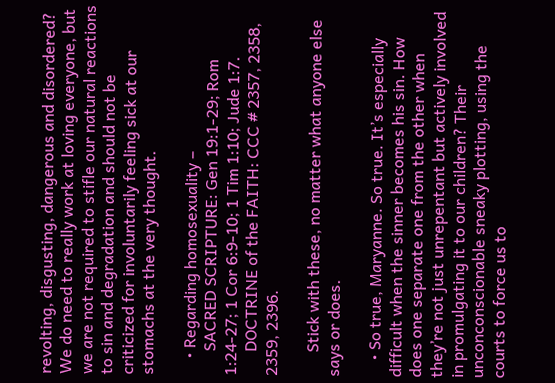revolting, disgusting, dangerous and disordered? We do need to really work at loving everyone, but we are not required to stifle our natural reactions to sin and degradation and should not be criticized for involuntarily feeling sick at our stomachs at the very thought.

    • Regarding homosexuality –
      SACRED SCRIPTURE: Gen 19:1-29; Rom 1:24-27; 1 Cor 6:9-10; 1 Tim 1:10; Jude 1:7.
      DOCTRINE of the FAITH: CCC # 2357, 2358, 2359, 2396.

      Stick with these, no matter what anyone else says or does.

    • So true, Maryanne. So true. It’s especially difficult when the sinner becomes his sin. How does one separate one from the other when they’re not just unrepentant but actively involved in promulgating it to our children? Their unconconscionable sneaky plotting, using the courts to force us to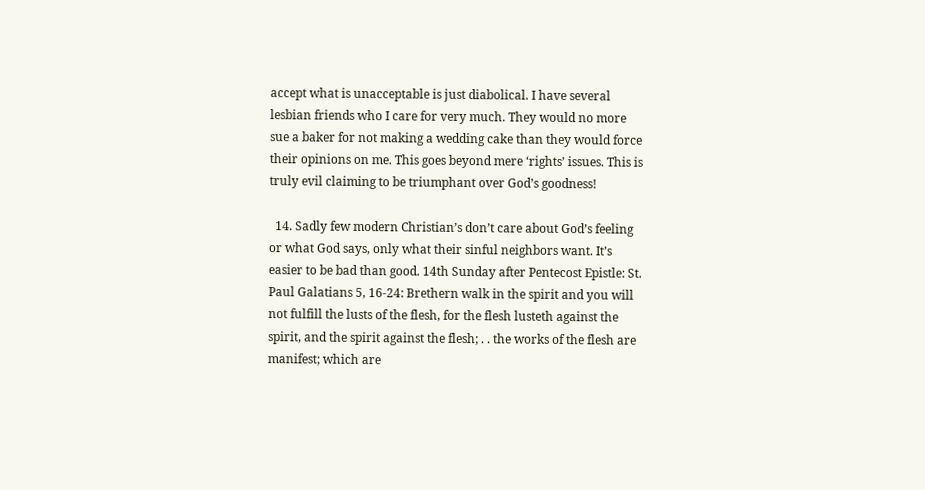accept what is unacceptable is just diabolical. I have several lesbian friends who I care for very much. They would no more sue a baker for not making a wedding cake than they would force their opinions on me. This goes beyond mere ‘rights’ issues. This is truly evil claiming to be triumphant over God’s goodness!

  14. Sadly few modern Christian’s don’t care about God’s feeling or what God says, only what their sinful neighbors want. It’s easier to be bad than good. 14th Sunday after Pentecost Epistle: St. Paul Galatians 5, 16-24: Brethern walk in the spirit and you will not fulfill the lusts of the flesh, for the flesh lusteth against the spirit, and the spirit against the flesh; . . the works of the flesh are manifest; which are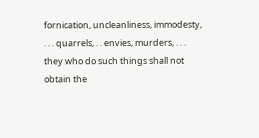fornication, uncleanliness, immodesty, . . . quarrels, . . envies, murders, . . . they who do such things shall not obtain the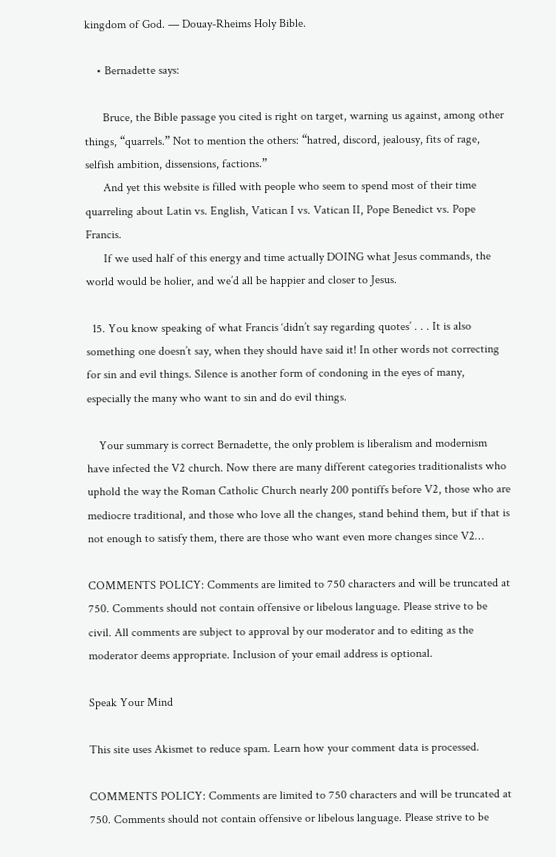kingdom of God. — Douay-Rheims Holy Bible.

    • Bernadette says:

      Bruce, the Bible passage you cited is right on target, warning us against, among other things, “quarrels.” Not to mention the others: “hatred, discord, jealousy, fits of rage, selfish ambition, dissensions, factions.”
      And yet this website is filled with people who seem to spend most of their time quarreling about Latin vs. English, Vatican I vs. Vatican II, Pope Benedict vs. Pope Francis.
      If we used half of this energy and time actually DOING what Jesus commands, the world would be holier, and we’d all be happier and closer to Jesus.

  15. You know speaking of what Francis ‘didn’t say regarding quotes’ . . . It is also something one doesn’t say, when they should have said it! In other words not correcting for sin and evil things. Silence is another form of condoning in the eyes of many, especially the many who want to sin and do evil things.

    Your summary is correct Bernadette, the only problem is liberalism and modernism have infected the V2 church. Now there are many different categories traditionalists who uphold the way the Roman Catholic Church nearly 200 pontiffs before V2, those who are mediocre traditional, and those who love all the changes, stand behind them, but if that is not enough to satisfy them, there are those who want even more changes since V2…

COMMENTS POLICY: Comments are limited to 750 characters and will be truncated at 750. Comments should not contain offensive or libelous language. Please strive to be civil. All comments are subject to approval by our moderator and to editing as the moderator deems appropriate. Inclusion of your email address is optional.

Speak Your Mind

This site uses Akismet to reduce spam. Learn how your comment data is processed.

COMMENTS POLICY: Comments are limited to 750 characters and will be truncated at 750. Comments should not contain offensive or libelous language. Please strive to be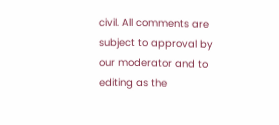civil. All comments are subject to approval by our moderator and to editing as the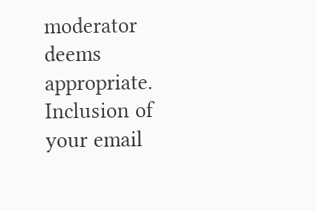moderator deems appropriate. Inclusion of your email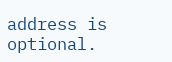address is optional.